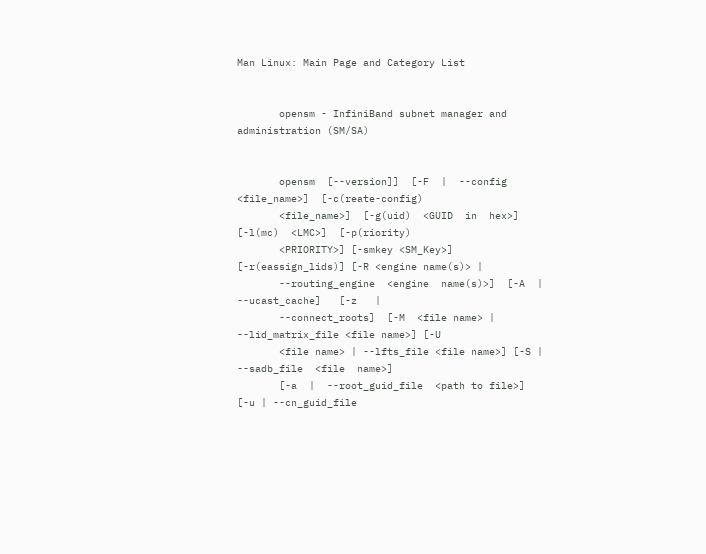Man Linux: Main Page and Category List


       opensm - InfiniBand subnet manager and administration (SM/SA)


       opensm  [--version]]  [-F  |  --config  <file_name>]  [-c(reate-config)
       <file_name>]  [-g(uid)  <GUID  in  hex>]  [-l(mc)  <LMC>]  [-p(riority)
       <PRIORITY>] [-smkey <SM_Key>] [-r(eassign_lids)] [-R <engine name(s)> |
       --routing_engine  <engine  name(s)>]  [-A  |   --ucast_cache]   [-z   |
       --connect_roots]  [-M  <file name> | --lid_matrix_file <file name>] [-U
       <file name> | --lfts_file <file name>] [-S | --sadb_file  <file  name>]
       [-a  |  --root_guid_file  <path to file>] [-u | --cn_guid_file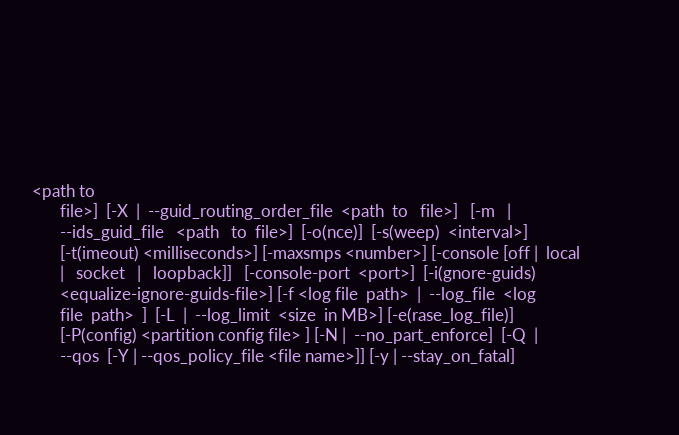<path to
       file>]  [-X  |  --guid_routing_order_file  <path  to   file>]   [-m   |
       --ids_guid_file   <path   to  file>]  [-o(nce)]  [-s(weep)  <interval>]
       [-t(imeout) <milliseconds>] [-maxsmps <number>] [-console [off |  local
       |   socket   |   loopback]]   [-console-port  <port>]  [-i(gnore-guids)
       <equalize-ignore-guids-file>] [-f <log file  path>  |  --log_file  <log
       file  path>  ]  [-L  |  --log_limit  <size  in MB>] [-e(rase_log_file)]
       [-P(config) <partition config file> ] [-N |  --no_part_enforce]  [-Q  |
       --qos  [-Y | --qos_policy_file <file name>]] [-y | --stay_on_fatal]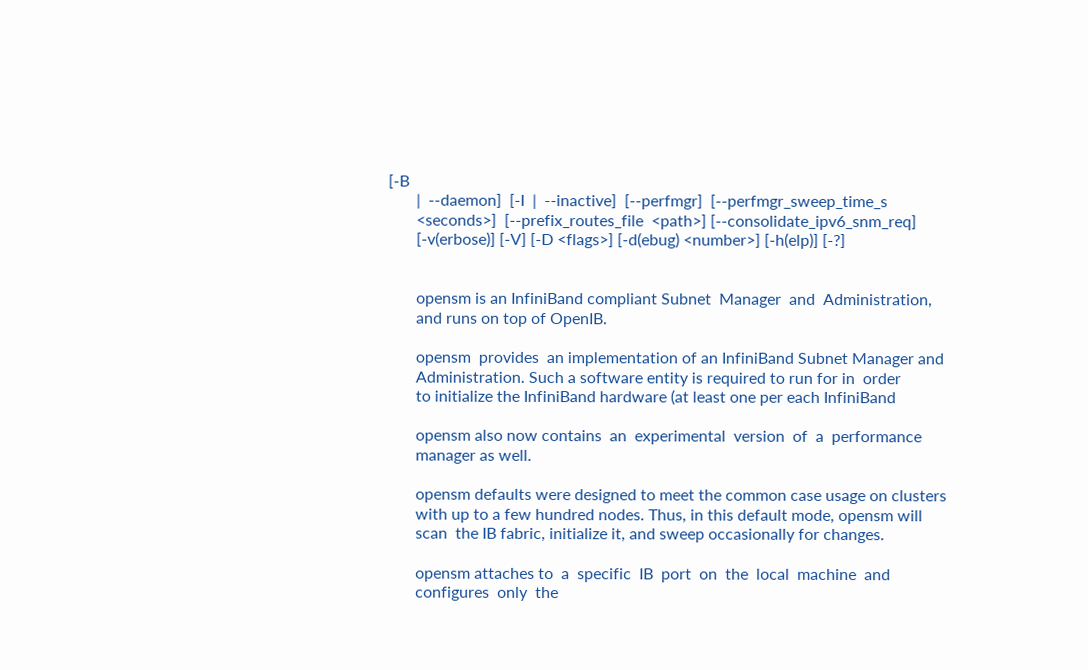[-B
       |  --daemon]  [-I  |  --inactive]  [--perfmgr]  [--perfmgr_sweep_time_s
       <seconds>]  [--prefix_routes_file  <path>] [--consolidate_ipv6_snm_req]
       [-v(erbose)] [-V] [-D <flags>] [-d(ebug) <number>] [-h(elp)] [-?]


       opensm is an InfiniBand compliant Subnet  Manager  and  Administration,
       and runs on top of OpenIB.

       opensm  provides  an implementation of an InfiniBand Subnet Manager and
       Administration. Such a software entity is required to run for in  order
       to initialize the InfiniBand hardware (at least one per each InfiniBand

       opensm also now contains  an  experimental  version  of  a  performance
       manager as well.

       opensm defaults were designed to meet the common case usage on clusters
       with up to a few hundred nodes. Thus, in this default mode, opensm will
       scan  the IB fabric, initialize it, and sweep occasionally for changes.

       opensm attaches to  a  specific  IB  port  on  the  local  machine  and
       configures  only  the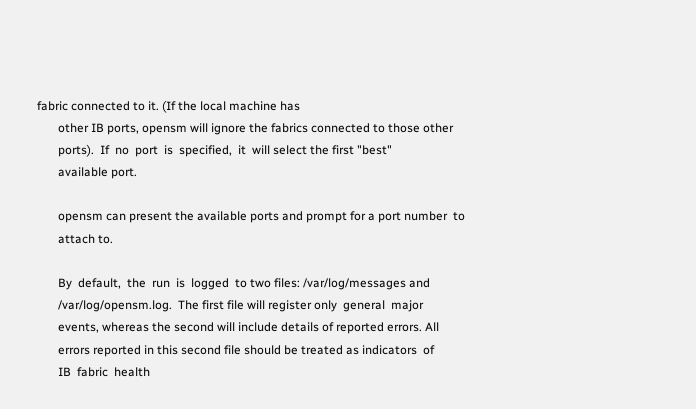fabric connected to it. (If the local machine has
       other IB ports, opensm will ignore the fabrics connected to those other
       ports).  If  no  port  is  specified,  it  will select the first "best"
       available port.

       opensm can present the available ports and prompt for a port number  to
       attach to.

       By  default,  the  run  is  logged  to two files: /var/log/messages and
       /var/log/opensm.log.  The first file will register only  general  major
       events, whereas the second will include details of reported errors. All
       errors reported in this second file should be treated as indicators  of
       IB  fabric  health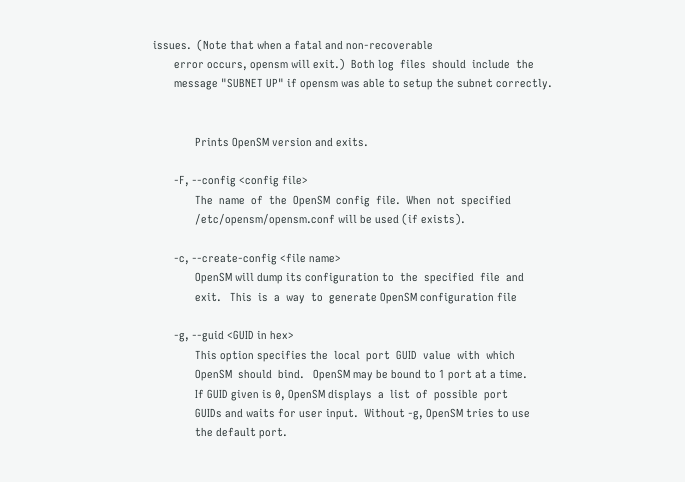issues.  (Note that when a fatal and non-recoverable
       error occurs, opensm will exit.)  Both log  files  should  include  the
       message "SUBNET UP" if opensm was able to setup the subnet correctly.


              Prints OpenSM version and exits.

       -F, --config <config file>
              The  name  of  the  OpenSM  config  file.  When  not  specified
              /etc/opensm/opensm.conf will be used (if exists).

       -c, --create-config <file name>
              OpenSM will dump its configuration to  the  specified  file  and
              exit.   This  is  a  way  to  generate OpenSM configuration file

       -g, --guid <GUID in hex>
              This option specifies the  local  port  GUID  value  with  which
              OpenSM  should  bind.   OpenSM may be bound to 1 port at a time.
              If GUID given is 0, OpenSM displays  a  list  of  possible  port
              GUIDs and waits for user input.  Without -g, OpenSM tries to use
              the default port.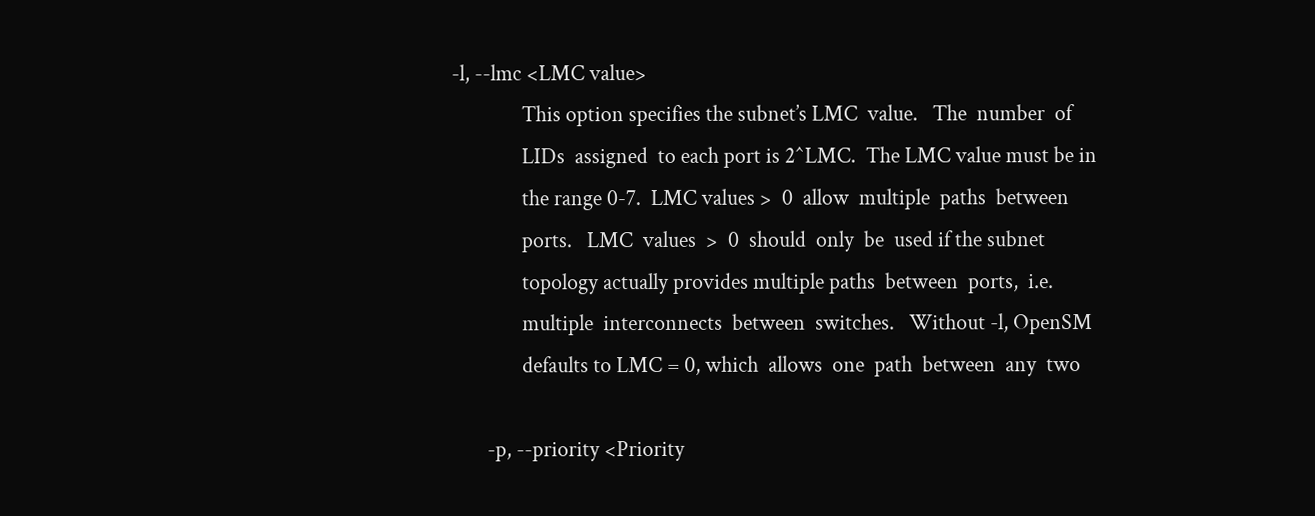-l, --lmc <LMC value>
              This option specifies the subnet’s LMC  value.   The  number  of
              LIDs  assigned  to each port is 2^LMC.  The LMC value must be in
              the range 0-7.  LMC values >  0  allow  multiple  paths  between
              ports.   LMC  values  >  0  should  only  be  used if the subnet
              topology actually provides multiple paths  between  ports,  i.e.
              multiple  interconnects  between  switches.   Without -l, OpenSM
              defaults to LMC = 0, which  allows  one  path  between  any  two

       -p, --priority <Priority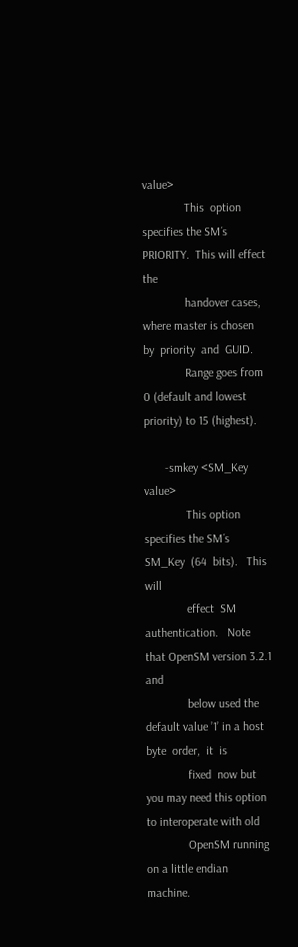value>
              This  option  specifies the SM´s PRIORITY.  This will effect the
              handover cases, where master is chosen  by  priority  and  GUID.
              Range goes from 0 (default and lowest priority) to 15 (highest).

       -smkey <SM_Key value>
              This option specifies the SM´s  SM_Key  (64  bits).   This  will
              effect  SM  authentication.   Note that OpenSM version 3.2.1 and
              below used the default value ’1’ in a host  byte  order,  it  is
              fixed  now but you may need this option to interoperate with old
              OpenSM running on a little endian machine.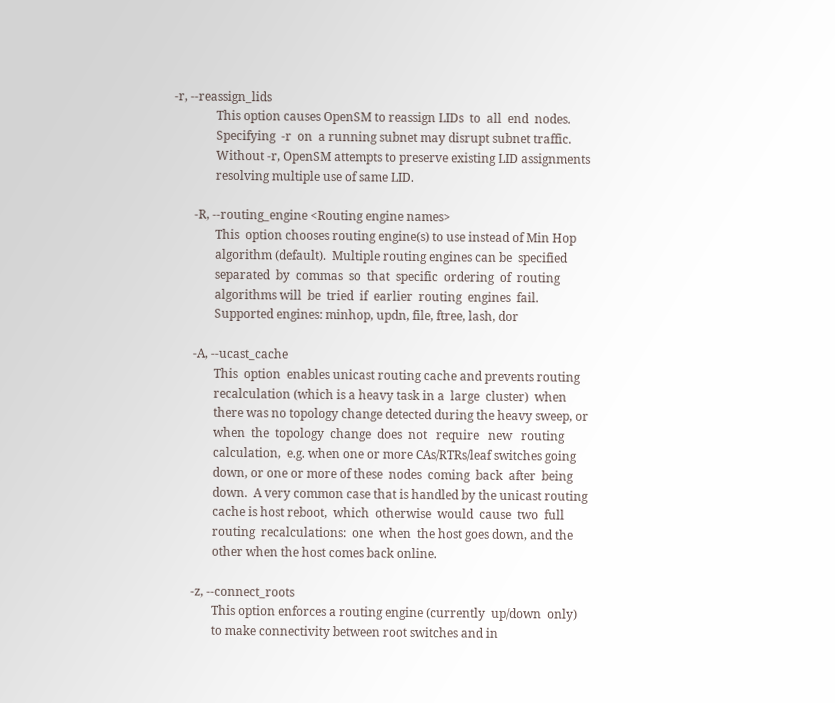-r, --reassign_lids
              This option causes OpenSM to reassign LIDs  to  all  end  nodes.
              Specifying  -r  on  a running subnet may disrupt subnet traffic.
              Without -r, OpenSM attempts to preserve existing LID assignments
              resolving multiple use of same LID.

       -R, --routing_engine <Routing engine names>
              This  option chooses routing engine(s) to use instead of Min Hop
              algorithm (default).  Multiple routing engines can be  specified
              separated  by  commas  so  that  specific  ordering  of  routing
              algorithms will  be  tried  if  earlier  routing  engines  fail.
              Supported engines: minhop, updn, file, ftree, lash, dor

       -A, --ucast_cache
              This  option  enables unicast routing cache and prevents routing
              recalculation (which is a heavy task in a  large  cluster)  when
              there was no topology change detected during the heavy sweep, or
              when  the  topology  change  does  not   require   new   routing
              calculation,  e.g. when one or more CAs/RTRs/leaf switches going
              down, or one or more of these  nodes  coming  back  after  being
              down.  A very common case that is handled by the unicast routing
              cache is host reboot,  which  otherwise  would  cause  two  full
              routing  recalculations:  one  when  the host goes down, and the
              other when the host comes back online.

       -z, --connect_roots
              This option enforces a routing engine (currently  up/down  only)
              to make connectivity between root switches and in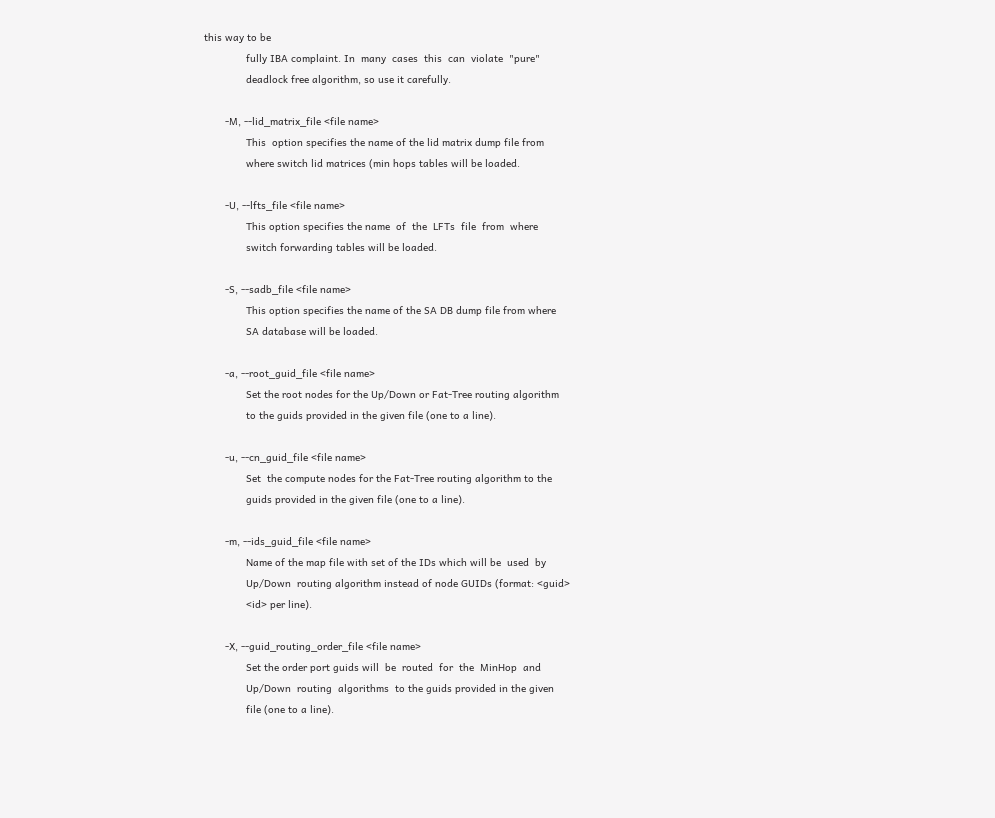this way to be
              fully IBA complaint. In  many  cases  this  can  violate  "pure"
              deadlock free algorithm, so use it carefully.

       -M, --lid_matrix_file <file name>
              This  option specifies the name of the lid matrix dump file from
              where switch lid matrices (min hops tables will be loaded.

       -U, --lfts_file <file name>
              This option specifies the name  of  the  LFTs  file  from  where
              switch forwarding tables will be loaded.

       -S, --sadb_file <file name>
              This option specifies the name of the SA DB dump file from where
              SA database will be loaded.

       -a, --root_guid_file <file name>
              Set the root nodes for the Up/Down or Fat-Tree routing algorithm
              to the guids provided in the given file (one to a line).

       -u, --cn_guid_file <file name>
              Set  the compute nodes for the Fat-Tree routing algorithm to the
              guids provided in the given file (one to a line).

       -m, --ids_guid_file <file name>
              Name of the map file with set of the IDs which will be  used  by
              Up/Down  routing algorithm instead of node GUIDs (format: <guid>
              <id> per line).

       -X, --guid_routing_order_file <file name>
              Set the order port guids will  be  routed  for  the  MinHop  and
              Up/Down  routing  algorithms  to the guids provided in the given
              file (one to a line).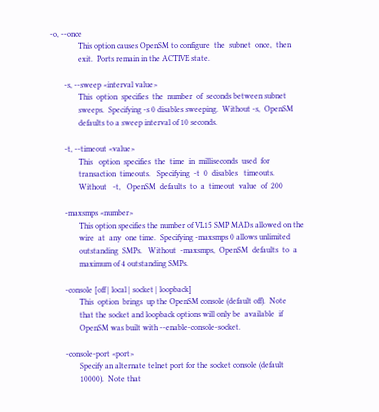-o, --once
              This option causes OpenSM to configure  the  subnet  once,  then
              exit.  Ports remain in the ACTIVE state.

       -s, --sweep <interval value>
              This  option  specifies  the  number  of  seconds between subnet
              sweeps.  Specifying -s 0 disables sweeping.  Without -s,  OpenSM
              defaults to a sweep interval of 10 seconds.

       -t, --timeout <value>
              This   option  specifies  the  time  in  milliseconds  used  for
              transaction  timeouts.   Specifying  -t  0  disables   timeouts.
              Without   -t,   OpenSM  defaults  to  a  timeout  value  of  200

       -maxsmps <number>
              This option specifies the number of VL15 SMP MADs allowed on the
              wire  at  any  one time.  Specifying -maxsmps 0 allows unlimited
              outstanding  SMPs.   Without  -maxsmps,  OpenSM  defaults  to  a
              maximum of 4 outstanding SMPs.

       -console [off | local | socket | loopback]
              This  option  brings  up the OpenSM console (default off).  Note
              that the socket and loopback options will only be  available  if
              OpenSM was built with --enable-console-socket.

       -console-port <port>
              Specify an alternate telnet port for the socket console (default
              10000).  Note that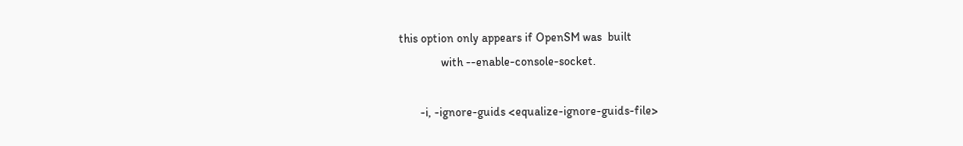this option only appears if OpenSM was  built
              with --enable-console-socket.

       -i, -ignore-guids <equalize-ignore-guids-file>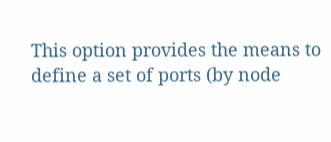This option provides the means to define a set of ports (by node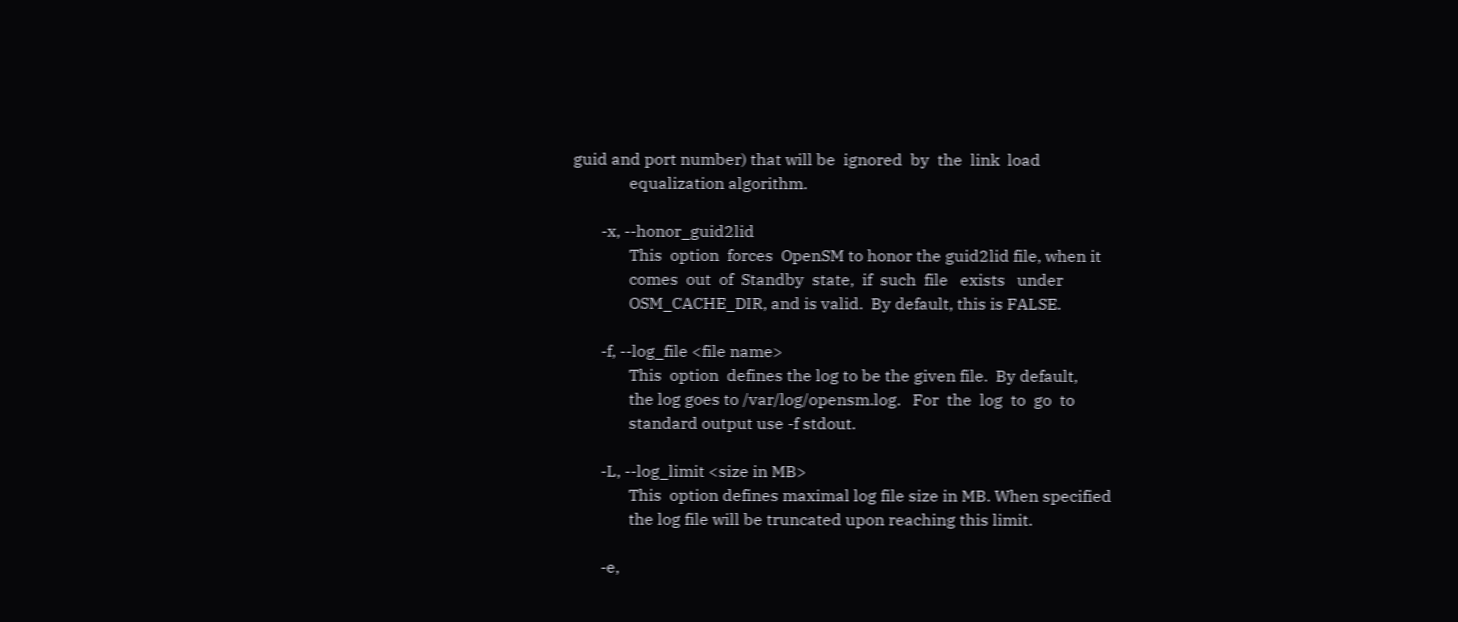guid and port number) that will be  ignored  by  the  link  load
              equalization algorithm.

       -x, --honor_guid2lid
              This  option  forces  OpenSM to honor the guid2lid file, when it
              comes  out  of  Standby  state,  if  such  file   exists   under
              OSM_CACHE_DIR, and is valid.  By default, this is FALSE.

       -f, --log_file <file name>
              This  option  defines the log to be the given file.  By default,
              the log goes to /var/log/opensm.log.   For  the  log  to  go  to
              standard output use -f stdout.

       -L, --log_limit <size in MB>
              This  option defines maximal log file size in MB. When specified
              the log file will be truncated upon reaching this limit.

       -e,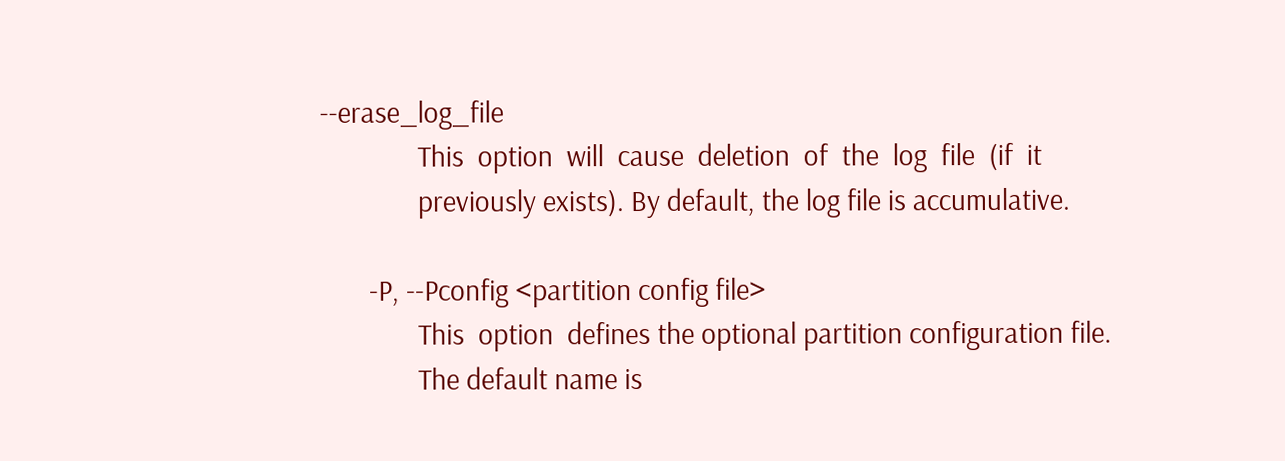--erase_log_file
              This  option  will  cause  deletion  of  the  log  file  (if  it
              previously exists). By default, the log file is accumulative.

       -P, --Pconfig <partition config file>
              This  option  defines the optional partition configuration file.
              The default name is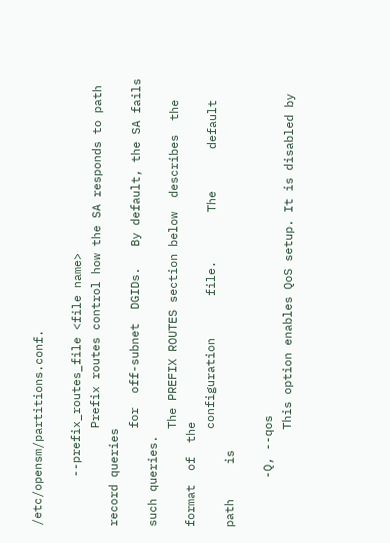/etc/opensm/partitions.conf.

       --prefix_routes_file <file name>
              Prefix routes control how the SA responds to path record queries
              for  off-subnet  DGIDs.   By default, the SA fails such queries.
              The PREFIX ROUTES section below  describes  the  format  of  the
              configuration      file.       The      default      path     is

       -Q, --qos
              This option enables QoS setup. It is disabled by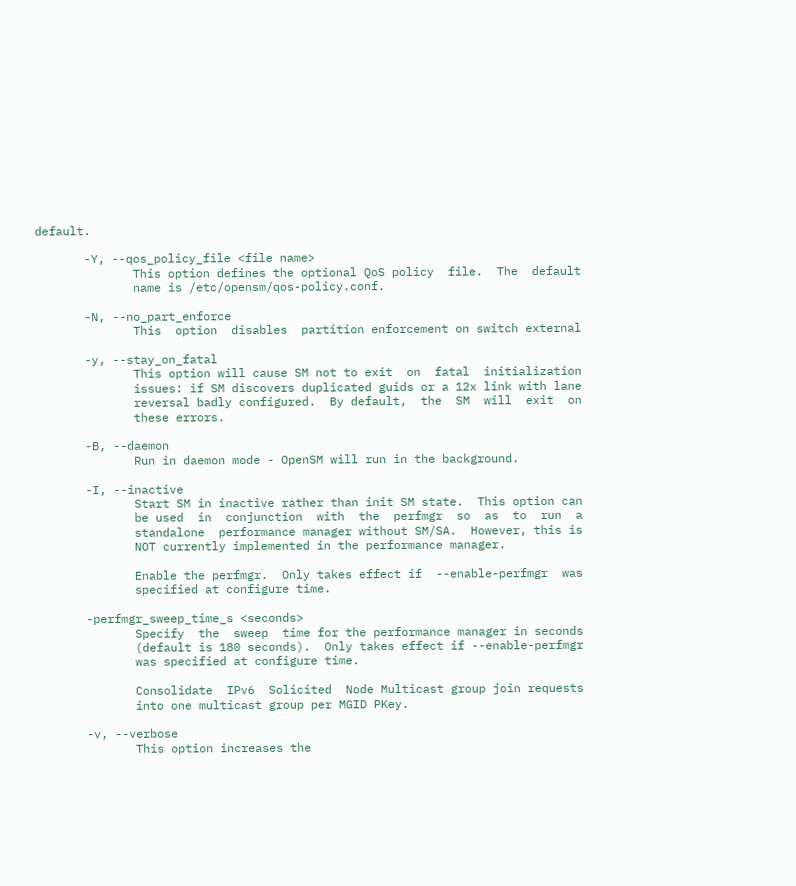default.

       -Y, --qos_policy_file <file name>
              This option defines the optional QoS policy  file.  The  default
              name is /etc/opensm/qos-policy.conf.

       -N, --no_part_enforce
              This  option  disables  partition enforcement on switch external

       -y, --stay_on_fatal
              This option will cause SM not to exit  on  fatal  initialization
              issues: if SM discovers duplicated guids or a 12x link with lane
              reversal badly configured.  By default,  the  SM  will  exit  on
              these errors.

       -B, --daemon
              Run in daemon mode - OpenSM will run in the background.

       -I, --inactive
              Start SM in inactive rather than init SM state.  This option can
              be used  in  conjunction  with  the  perfmgr  so  as  to  run  a
              standalone  performance manager without SM/SA.  However, this is
              NOT currently implemented in the performance manager.

              Enable the perfmgr.  Only takes effect if  --enable-perfmgr  was
              specified at configure time.

       -perfmgr_sweep_time_s <seconds>
              Specify  the  sweep  time for the performance manager in seconds
              (default is 180 seconds).  Only takes effect if --enable-perfmgr
              was specified at configure time.

              Consolidate  IPv6  Solicited  Node Multicast group join requests
              into one multicast group per MGID PKey.

       -v, --verbose
              This option increases the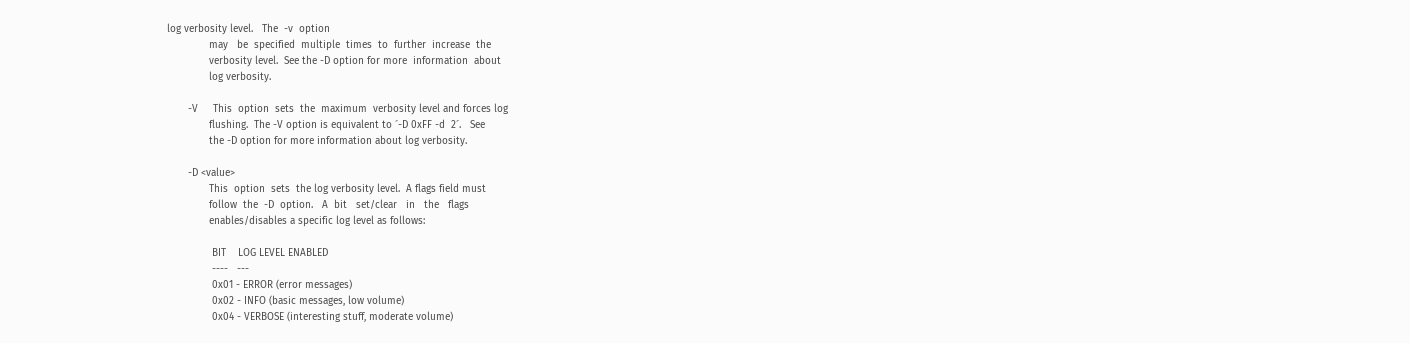log verbosity level.   The  -v  option
              may   be  specified  multiple  times  to  further  increase  the
              verbosity level.  See the -D option for more  information  about
              log verbosity.

       -V     This  option  sets  the  maximum  verbosity level and forces log
              flushing.  The -V option is equivalent to ´-D 0xFF -d  2´.   See
              the -D option for more information about log verbosity.

       -D <value>
              This  option  sets  the log verbosity level.  A flags field must
              follow  the  -D  option.   A  bit   set/clear   in   the   flags
              enables/disables a specific log level as follows:

               BIT    LOG LEVEL ENABLED
               ----   ---
               0x01 - ERROR (error messages)
               0x02 - INFO (basic messages, low volume)
               0x04 - VERBOSE (interesting stuff, moderate volume)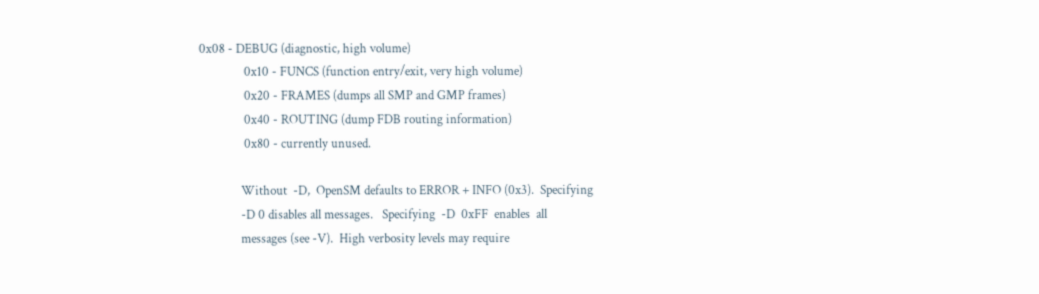0x08 - DEBUG (diagnostic, high volume)
               0x10 - FUNCS (function entry/exit, very high volume)
               0x20 - FRAMES (dumps all SMP and GMP frames)
               0x40 - ROUTING (dump FDB routing information)
               0x80 - currently unused.

              Without  -D,  OpenSM defaults to ERROR + INFO (0x3).  Specifying
              -D 0 disables all messages.   Specifying  -D  0xFF  enables  all
              messages (see -V).  High verbosity levels may require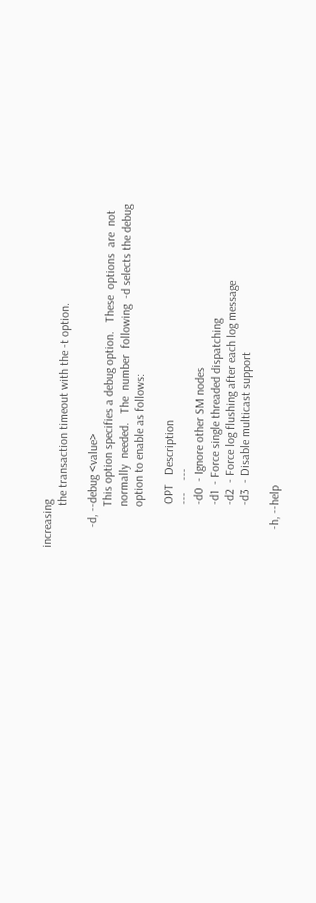increasing
              the transaction timeout with the -t option.

       -d, --debug <value>
              This option specifies a debug option.   These  options  are  not
              normally  needed.   The  number  following  -d selects the debug
              option to enable as follows:

               OPT   Description
               ---    ---
               -d0  - Ignore other SM nodes
               -d1  - Force single threaded dispatching
               -d2  - Force log flushing after each log message
               -d3  - Disable multicast support

       -h, --help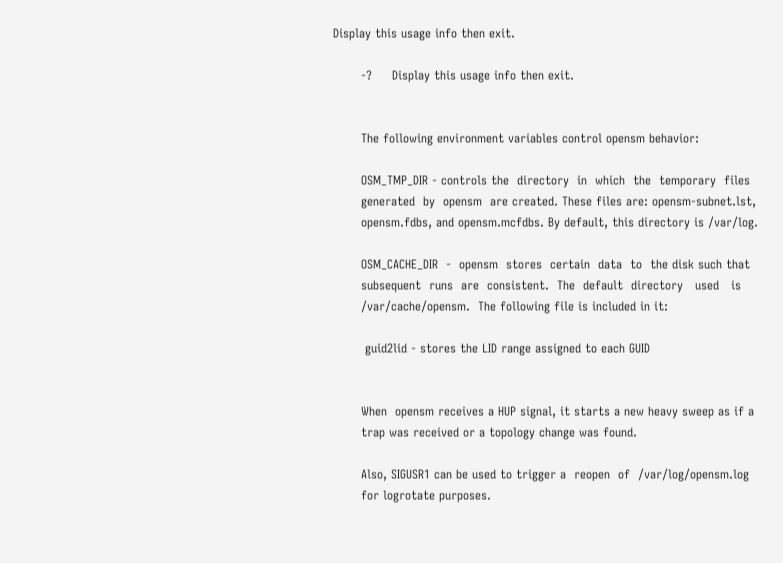Display this usage info then exit.

       -?     Display this usage info then exit.


       The following environment variables control opensm behavior:

       OSM_TMP_DIR - controls the  directory  in  which  the  temporary  files
       generated  by  opensm  are created. These files are: opensm-subnet.lst,
       opensm.fdbs, and opensm.mcfdbs. By default, this directory is /var/log.

       OSM_CACHE_DIR  -  opensm  stores  certain  data  to  the disk such that
       subsequent  runs  are  consistent.  The  default  directory   used   is
       /var/cache/opensm.  The following file is included in it:

        guid2lid - stores the LID range assigned to each GUID


       When  opensm receives a HUP signal, it starts a new heavy sweep as if a
       trap was received or a topology change was found.

       Also, SIGUSR1 can be used to trigger a  reopen  of  /var/log/opensm.log
       for logrotate purposes.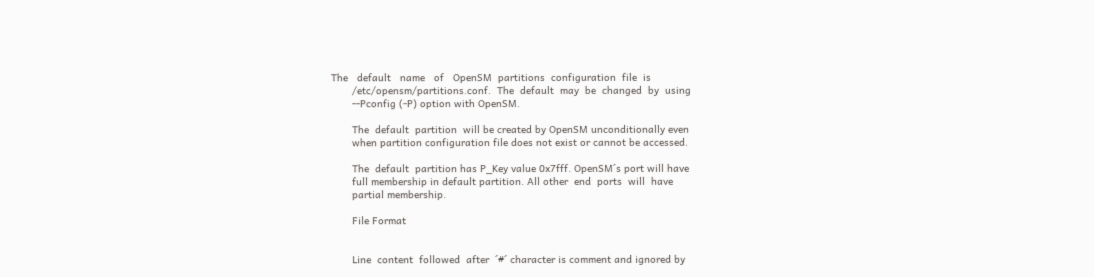The   default   name   of   OpenSM  partitions  configuration  file  is
       /etc/opensm/partitions.conf.  The  default  may  be  changed  by  using
       --Pconfig (-P) option with OpenSM.

       The  default  partition  will be created by OpenSM unconditionally even
       when partition configuration file does not exist or cannot be accessed.

       The  default  partition has P_Key value 0x7fff. OpenSM´s port will have
       full membership in default partition. All other  end  ports  will  have
       partial membership.

       File Format


       Line  content  followed  after  ´#´ character is comment and ignored by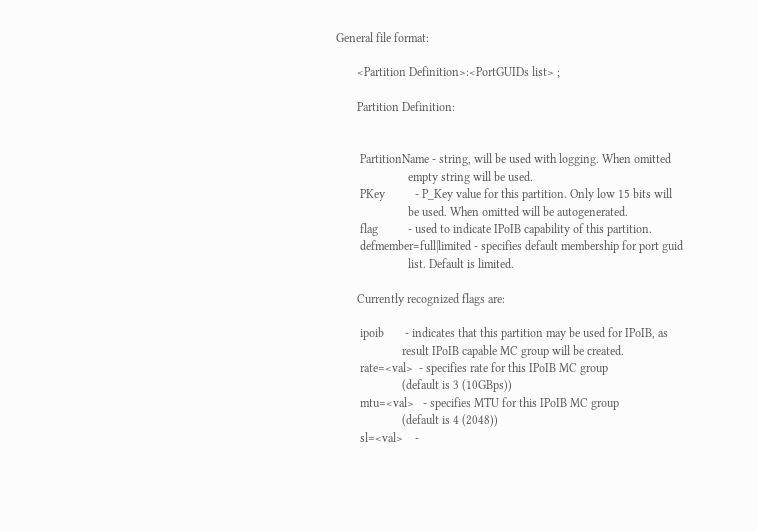General file format:

       <Partition Definition>:<PortGUIDs list> ;

       Partition Definition:


        PartitionName - string, will be used with logging. When omitted
                        empty string will be used.
        PKey          - P_Key value for this partition. Only low 15 bits will
                        be used. When omitted will be autogenerated.
        flag          - used to indicate IPoIB capability of this partition.
        defmember=full|limited - specifies default membership for port guid
                        list. Default is limited.

       Currently recognized flags are:

        ipoib       - indicates that this partition may be used for IPoIB, as
                      result IPoIB capable MC group will be created.
        rate=<val>  - specifies rate for this IPoIB MC group
                      (default is 3 (10GBps))
        mtu=<val>   - specifies MTU for this IPoIB MC group
                      (default is 4 (2048))
        sl=<val>    -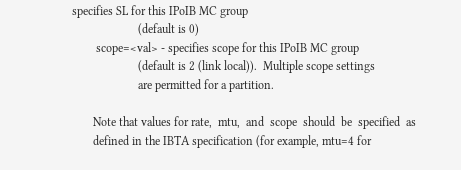specifies SL for this IPoIB MC group
                      (default is 0)
        scope=<val> - specifies scope for this IPoIB MC group
                      (default is 2 (link local)).  Multiple scope settings
                      are permitted for a partition.

       Note that values for rate,  mtu,  and  scope  should  be  specified  as
       defined in the IBTA specification (for example, mtu=4 for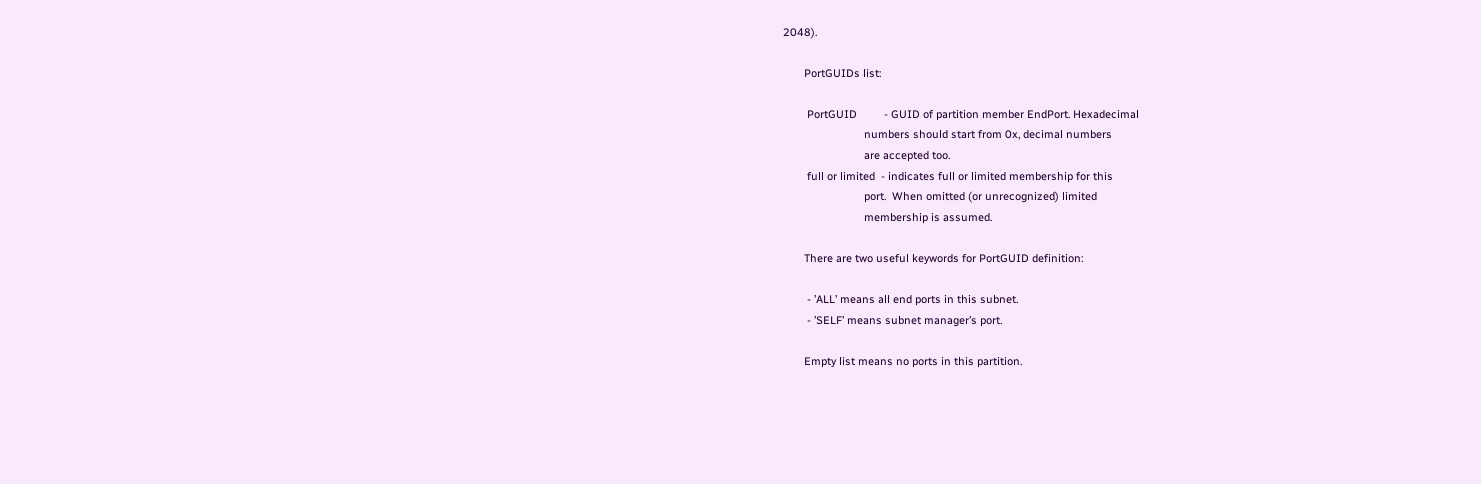2048).

       PortGUIDs list:

        PortGUID         - GUID of partition member EndPort. Hexadecimal
                           numbers should start from 0x, decimal numbers
                           are accepted too.
        full or limited  - indicates full or limited membership for this
                           port.  When omitted (or unrecognized) limited
                           membership is assumed.

       There are two useful keywords for PortGUID definition:

        - ’ALL’ means all end ports in this subnet.
        - ’SELF’ means subnet manager’s port.

       Empty list means no ports in this partition.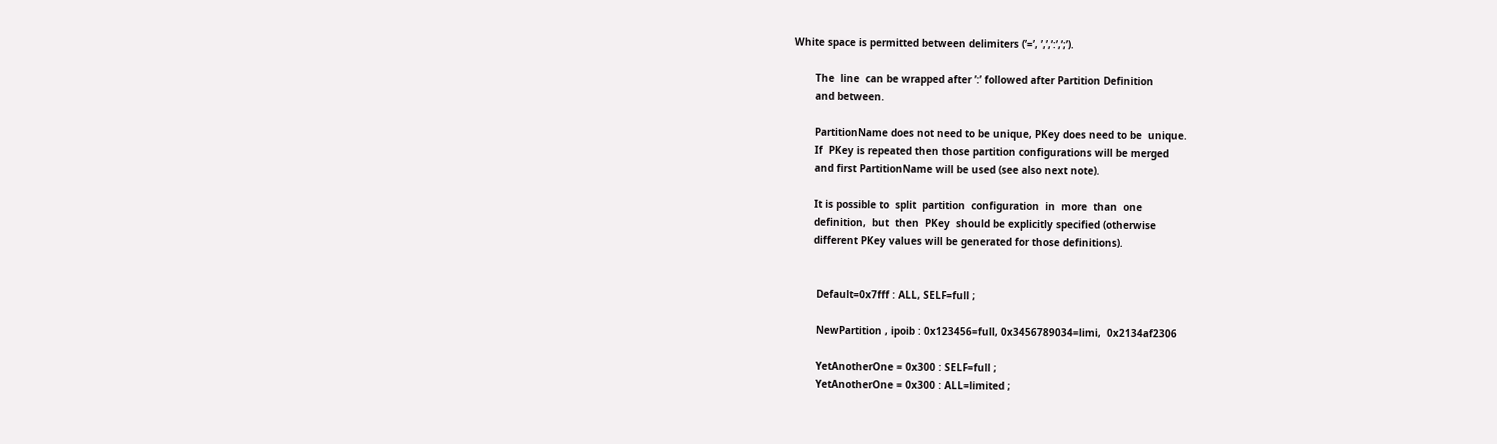White space is permitted between delimiters (’=’, ’,’,’:’,’;’).

       The  line  can be wrapped after ’:’ followed after Partition Definition
       and between.

       PartitionName does not need to be unique, PKey does need to be  unique.
       If  PKey is repeated then those partition configurations will be merged
       and first PartitionName will be used (see also next note).

       It is possible to  split  partition  configuration  in  more  than  one
       definition,  but  then  PKey  should be explicitly specified (otherwise
       different PKey values will be generated for those definitions).


        Default=0x7fff : ALL, SELF=full ;

        NewPartition , ipoib : 0x123456=full, 0x3456789034=limi,  0x2134af2306

        YetAnotherOne = 0x300 : SELF=full ;
        YetAnotherOne = 0x300 : ALL=limited ;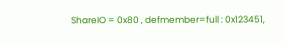ShareIO = 0x80 , defmember=full : 0x123451,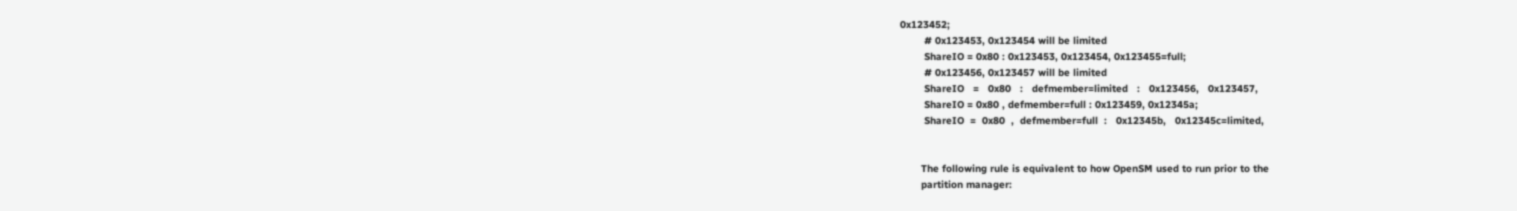0x123452;
        # 0x123453, 0x123454 will be limited
        ShareIO = 0x80 : 0x123453, 0x123454, 0x123455=full;
        # 0x123456, 0x123457 will be limited
        ShareIO   =   0x80   :   defmember=limited   :   0x123456,   0x123457,
        ShareIO = 0x80 , defmember=full : 0x123459, 0x12345a;
        ShareIO  =  0x80  ,  defmember=full  :   0x12345b,   0x12345c=limited,


       The following rule is equivalent to how OpenSM used to run prior to the
       partition manager: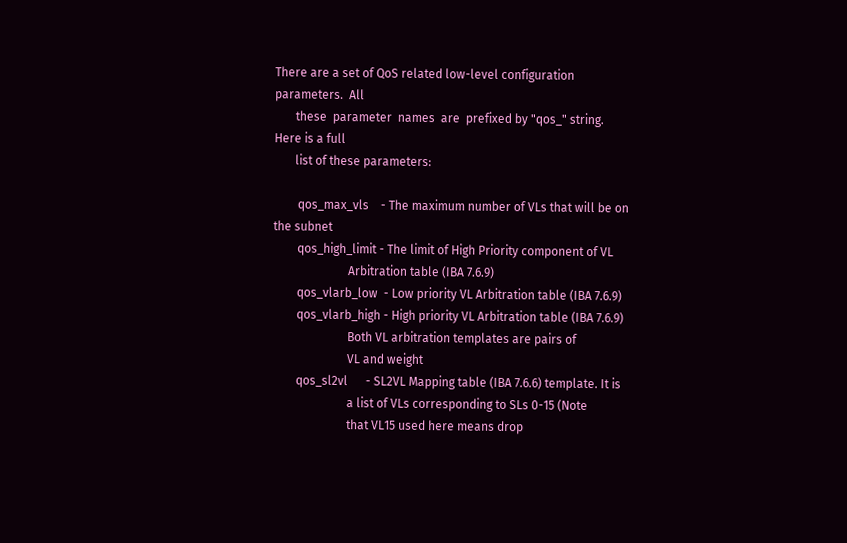There are a set of QoS related low-level configuration parameters.  All
       these  parameter  names  are  prefixed by "qos_" string. Here is a full
       list of these parameters:

        qos_max_vls    - The maximum number of VLs that will be on the subnet
        qos_high_limit - The limit of High Priority component of VL
                         Arbitration table (IBA 7.6.9)
        qos_vlarb_low  - Low priority VL Arbitration table (IBA 7.6.9)
        qos_vlarb_high - High priority VL Arbitration table (IBA 7.6.9)
                         Both VL arbitration templates are pairs of
                         VL and weight
        qos_sl2vl      - SL2VL Mapping table (IBA 7.6.6) template. It is
                         a list of VLs corresponding to SLs 0-15 (Note
                         that VL15 used here means drop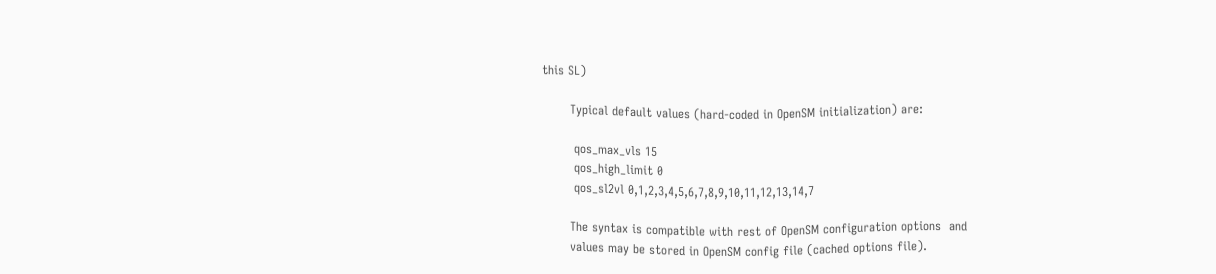this SL)

       Typical default values (hard-coded in OpenSM initialization) are:

        qos_max_vls 15
        qos_high_limit 0
        qos_sl2vl 0,1,2,3,4,5,6,7,8,9,10,11,12,13,14,7

       The syntax is compatible with rest of OpenSM configuration options  and
       values may be stored in OpenSM config file (cached options file).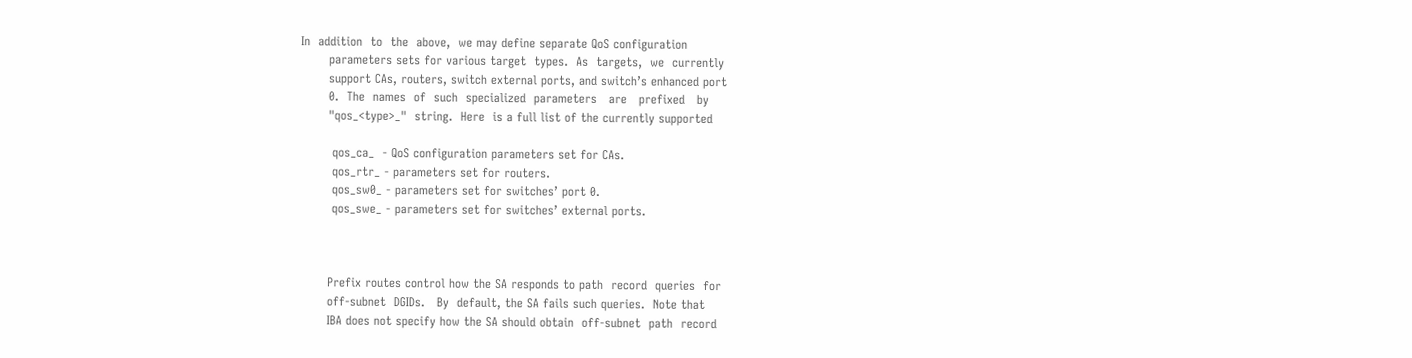In  addition  to  the  above,  we may define separate QoS configuration
       parameters sets for various target  types.  As  targets,  we  currently
       support CAs, routers, switch external ports, and switch’s enhanced port
       0.  The  names  of  such  specialized  parameters   are   prefixed   by
       "qos_<type>_"  string.  Here  is a full list of the currently supported

        qos_ca_  - QoS configuration parameters set for CAs.
        qos_rtr_ - parameters set for routers.
        qos_sw0_ - parameters set for switches’ port 0.
        qos_swe_ - parameters set for switches’ external ports.



       Prefix routes control how the SA responds to path  record  queries  for
       off-subnet  DGIDs.   By  default, the SA fails such queries.  Note that
       IBA does not specify how the SA should obtain  off-subnet  path  record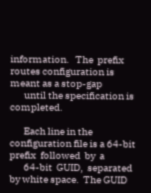information.   The  prefix  routes configuration is meant as a stop-gap
       until the specification is completed.

       Each line in the configuration file is a 64-bit prefix  followed  by  a
       64-bit  GUID,  separated by white space.  The GUID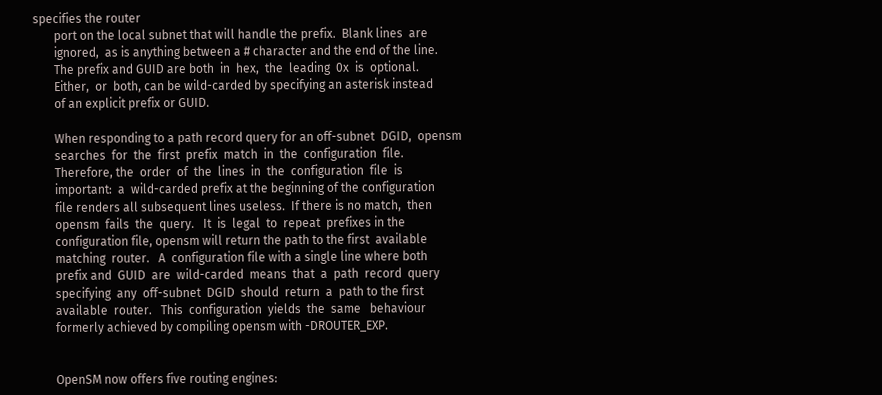specifies the router
       port on the local subnet that will handle the prefix.  Blank lines  are
       ignored,  as is anything between a # character and the end of the line.
       The prefix and GUID are both  in  hex,  the  leading  0x  is  optional.
       Either,  or  both, can be wild-carded by specifying an asterisk instead
       of an explicit prefix or GUID.

       When responding to a path record query for an off-subnet  DGID,  opensm
       searches  for  the  first  prefix  match  in  the  configuration  file.
       Therefore, the  order  of  the  lines  in  the  configuration  file  is
       important:  a  wild-carded prefix at the beginning of the configuration
       file renders all subsequent lines useless.  If there is no match,  then
       opensm  fails  the  query.   It  is  legal  to  repeat  prefixes in the
       configuration file, opensm will return the path to the first  available
       matching  router.   A  configuration file with a single line where both
       prefix and  GUID  are  wild-carded  means  that  a  path  record  query
       specifying  any  off-subnet  DGID  should  return  a  path to the first
       available  router.   This  configuration  yields  the  same   behaviour
       formerly achieved by compiling opensm with -DROUTER_EXP.


       OpenSM now offers five routing engines: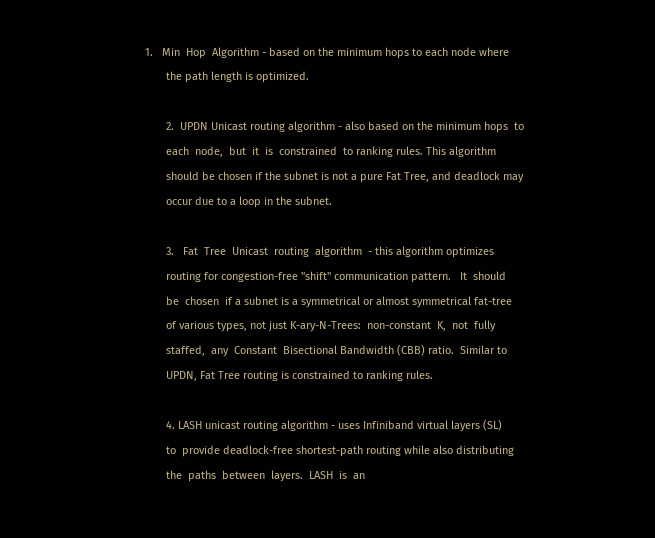1.   Min  Hop  Algorithm - based on the minimum hops to each node where
       the path length is optimized.

       2.  UPDN Unicast routing algorithm - also based on the minimum hops  to
       each  node,  but  it  is  constrained  to ranking rules. This algorithm
       should be chosen if the subnet is not a pure Fat Tree, and deadlock may
       occur due to a loop in the subnet.

       3.   Fat  Tree  Unicast  routing  algorithm  - this algorithm optimizes
       routing for congestion-free "shift" communication pattern.   It  should
       be  chosen  if a subnet is a symmetrical or almost symmetrical fat-tree
       of various types, not just K-ary-N-Trees:  non-constant  K,  not  fully
       staffed,  any  Constant  Bisectional Bandwidth (CBB) ratio.  Similar to
       UPDN, Fat Tree routing is constrained to ranking rules.

       4. LASH unicast routing algorithm - uses Infiniband virtual layers (SL)
       to  provide deadlock-free shortest-path routing while also distributing
       the  paths  between  layers.  LASH  is  an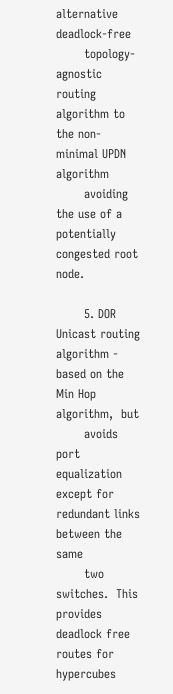alternative   deadlock-free
       topology-agnostic  routing  algorithm to the non-minimal UPDN algorithm
       avoiding the use of a potentially congested root node.

       5. DOR Unicast routing algorithm - based on the Min Hop algorithm,  but
       avoids  port  equalization  except for redundant links between the same
       two switches.  This provides deadlock free routes for  hypercubes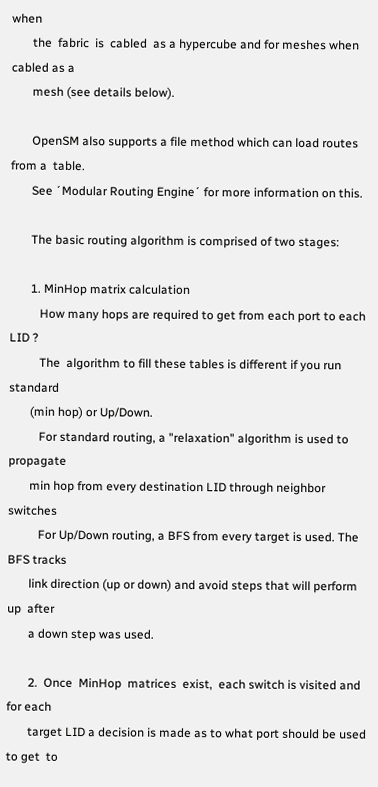when
       the  fabric  is  cabled  as a hypercube and for meshes when cabled as a
       mesh (see details below).

       OpenSM also supports a file method which can load routes from a  table.
       See ´Modular Routing Engine´ for more information on this.

       The basic routing algorithm is comprised of two stages:

       1. MinHop matrix calculation
          How many hops are required to get from each port to each LID ?
          The  algorithm to fill these tables is different if you run standard
       (min hop) or Up/Down.
          For standard routing, a "relaxation" algorithm is used to  propagate
       min hop from every destination LID through neighbor switches
          For Up/Down routing, a BFS from every target is used. The BFS tracks
       link direction (up or down) and avoid steps that will perform up  after
       a down step was used.

       2.  Once  MinHop  matrices  exist,  each switch is visited and for each
       target LID a decision is made as to what port should be used to get  to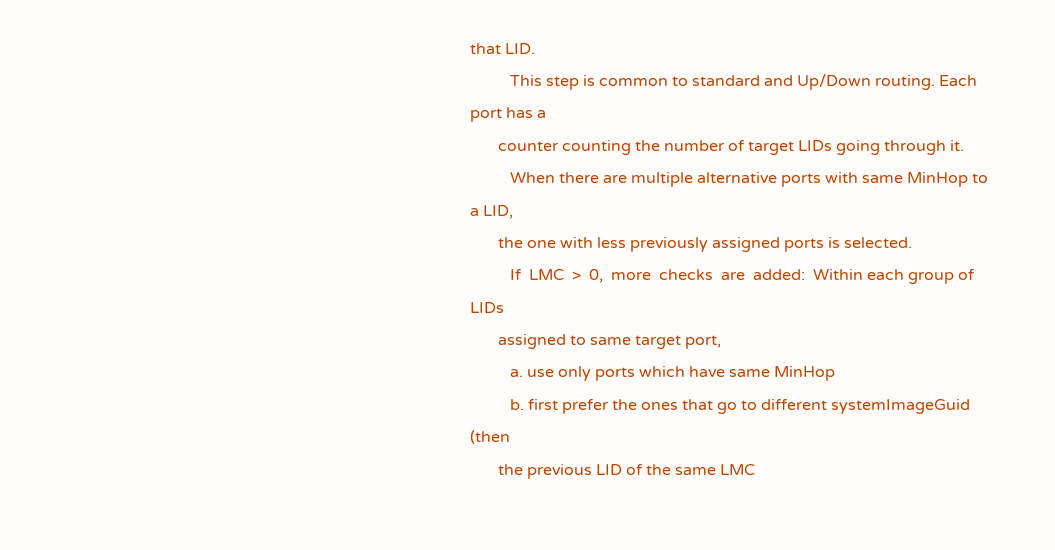that LID.
          This step is common to standard and Up/Down routing. Each port has a
       counter counting the number of target LIDs going through it.
          When there are multiple alternative ports with same MinHop to a LID,
       the one with less previously assigned ports is selected.
          If  LMC  >  0,  more  checks  are  added:  Within each group of LIDs
       assigned to same target port,
          a. use only ports which have same MinHop
          b. first prefer the ones that go to different systemImageGuid  (then
       the previous LID of the same LMC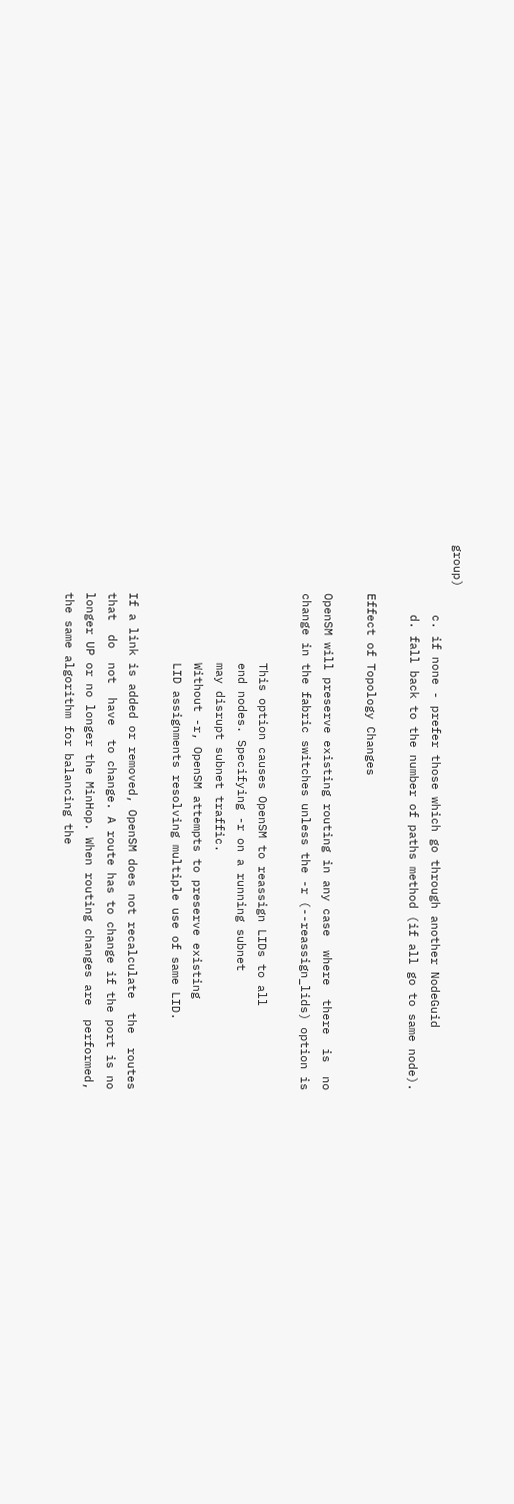group)
          c. if none - prefer those which go through another NodeGuid
          d. fall back to the number of paths method (if all go to same node).

       Effect of Topology Changes

       OpenSM will preserve existing routing in any case  where  there  is  no
       change in the fabric switches unless the -r (--reassign_lids) option is

                 This option causes OpenSM to reassign LIDs to all
                 end nodes. Specifying -r on a running subnet
                 may disrupt subnet traffic.
                 Without -r, OpenSM attempts to preserve existing
                 LID assignments resolving multiple use of same LID.

       If a link is added or removed, OpenSM does not recalculate  the  routes
       that  do  not  have  to change. A route has to change if the port is no
       longer UP or no longer the MinHop. When routing changes are  performed,
       the same algorithm for balancing the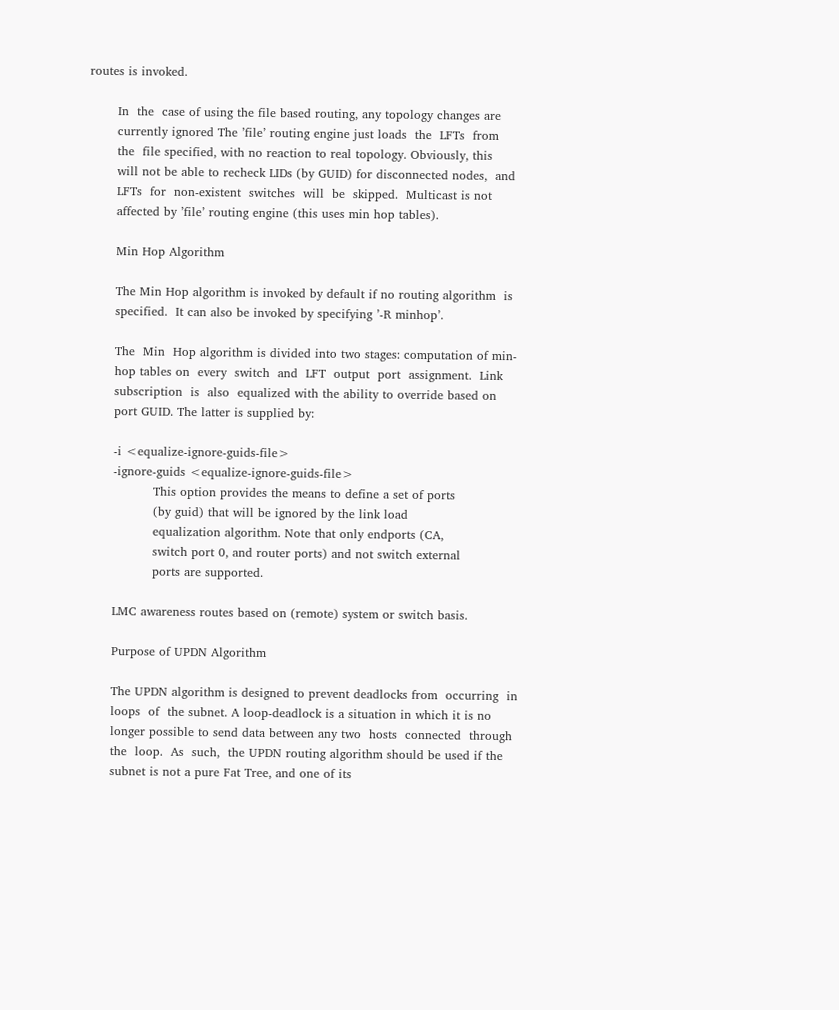routes is invoked.

       In  the  case of using the file based routing, any topology changes are
       currently ignored The ’file’ routing engine just loads  the  LFTs  from
       the  file specified, with no reaction to real topology. Obviously, this
       will not be able to recheck LIDs (by GUID) for disconnected nodes,  and
       LFTs  for  non-existent  switches  will  be  skipped.  Multicast is not
       affected by ’file’ routing engine (this uses min hop tables).

       Min Hop Algorithm

       The Min Hop algorithm is invoked by default if no routing algorithm  is
       specified.  It can also be invoked by specifying ’-R minhop’.

       The  Min  Hop algorithm is divided into two stages: computation of min-
       hop tables on  every  switch  and  LFT  output  port  assignment.  Link
       subscription  is  also  equalized with the ability to override based on
       port GUID. The latter is supplied by:

       -i <equalize-ignore-guids-file>
       -ignore-guids <equalize-ignore-guids-file>
                 This option provides the means to define a set of ports
                 (by guid) that will be ignored by the link load
                 equalization algorithm. Note that only endports (CA,
                 switch port 0, and router ports) and not switch external
                 ports are supported.

       LMC awareness routes based on (remote) system or switch basis.

       Purpose of UPDN Algorithm

       The UPDN algorithm is designed to prevent deadlocks from  occurring  in
       loops  of  the subnet. A loop-deadlock is a situation in which it is no
       longer possible to send data between any two  hosts  connected  through
       the  loop.  As  such,  the UPDN routing algorithm should be used if the
       subnet is not a pure Fat Tree, and one of its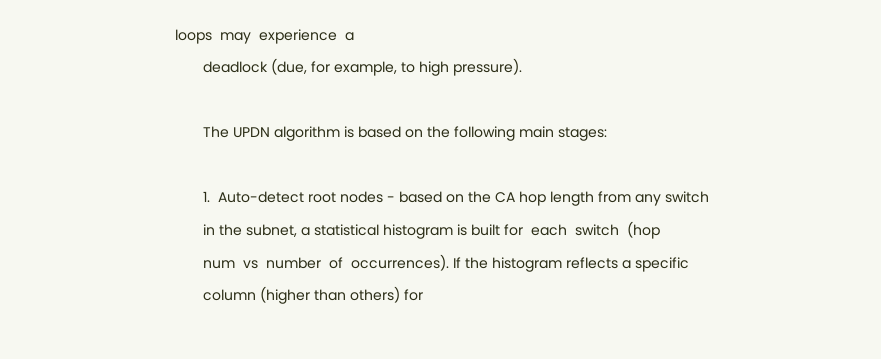loops  may  experience  a
       deadlock (due, for example, to high pressure).

       The UPDN algorithm is based on the following main stages:

       1.  Auto-detect root nodes - based on the CA hop length from any switch
       in the subnet, a statistical histogram is built for  each  switch  (hop
       num  vs  number  of  occurrences). If the histogram reflects a specific
       column (higher than others) for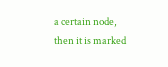a certain node, then it is marked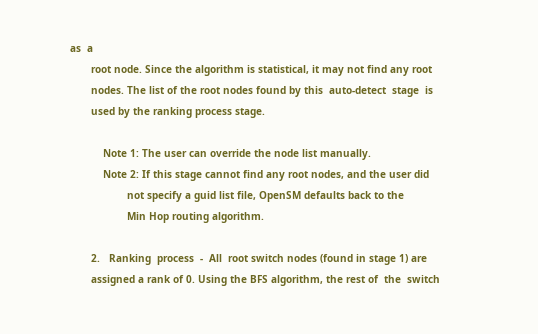as  a
       root node. Since the algorithm is statistical, it may not find any root
       nodes. The list of the root nodes found by this  auto-detect  stage  is
       used by the ranking process stage.

           Note 1: The user can override the node list manually.
           Note 2: If this stage cannot find any root nodes, and the user did
                   not specify a guid list file, OpenSM defaults back to the
                   Min Hop routing algorithm.

       2.   Ranking  process  -  All  root switch nodes (found in stage 1) are
       assigned a rank of 0. Using the BFS algorithm, the rest of  the  switch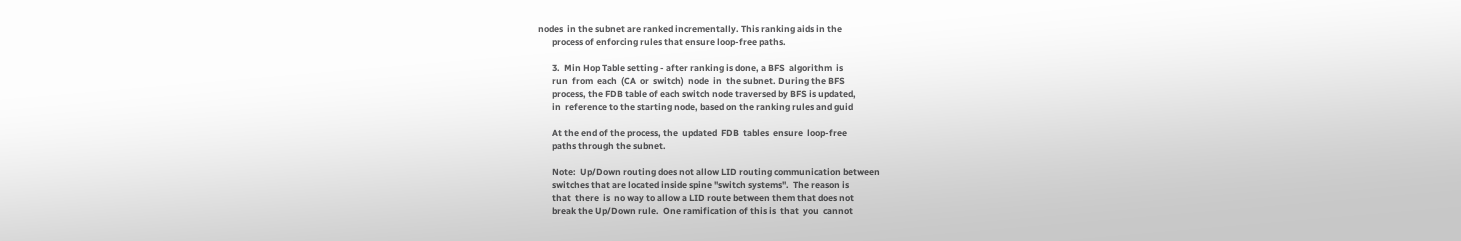nodes  in the subnet are ranked incrementally. This ranking aids in the
       process of enforcing rules that ensure loop-free paths.

       3.  Min Hop Table setting - after ranking is done, a BFS  algorithm  is
       run  from  each  (CA  or  switch)  node  in  the subnet. During the BFS
       process, the FDB table of each switch node traversed by BFS is updated,
       in  reference to the starting node, based on the ranking rules and guid

       At the end of the process, the  updated  FDB  tables  ensure  loop-free
       paths through the subnet.

       Note:  Up/Down routing does not allow LID routing communication between
       switches that are located inside spine "switch systems".  The reason is
       that  there  is  no way to allow a LID route between them that does not
       break the Up/Down rule.  One ramification of this is  that  you  cannot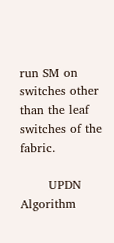run SM on switches other than the leaf switches of the fabric.

       UPDN Algorithm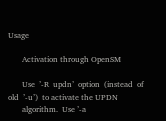Usage

       Activation through OpenSM

       Use  ’-R  updn’  option  (instead  of  old  ’-u’)  to activate the UPDN
       algorithm.  Use ’-a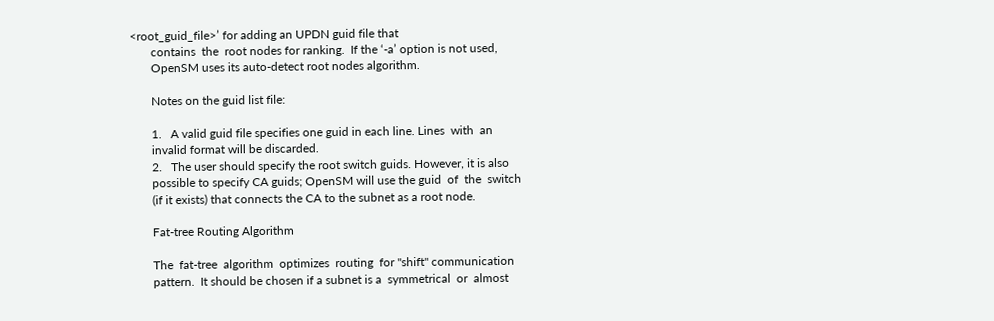<root_guid_file>’ for adding an UPDN guid file that
       contains  the  root nodes for ranking.  If the ‘-a’ option is not used,
       OpenSM uses its auto-detect root nodes algorithm.

       Notes on the guid list file:

       1.   A valid guid file specifies one guid in each line. Lines  with  an
       invalid format will be discarded.
       2.   The user should specify the root switch guids. However, it is also
       possible to specify CA guids; OpenSM will use the guid  of  the  switch
       (if it exists) that connects the CA to the subnet as a root node.

       Fat-tree Routing Algorithm

       The  fat-tree  algorithm  optimizes  routing  for "shift" communication
       pattern.  It should be chosen if a subnet is a  symmetrical  or  almost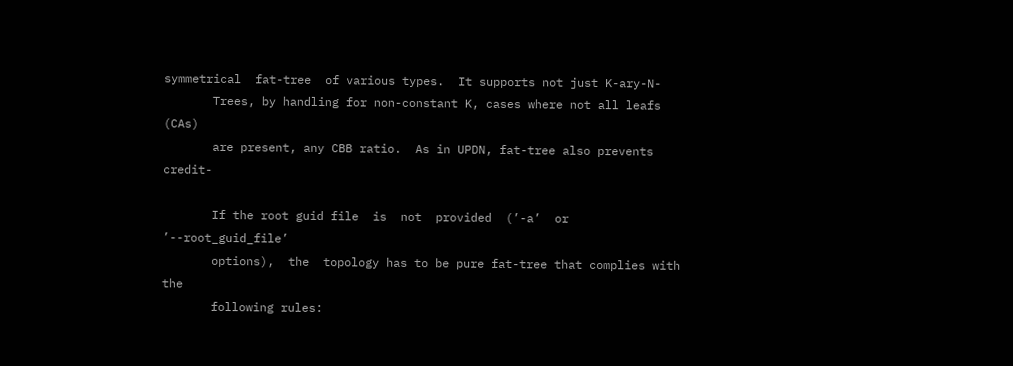symmetrical  fat-tree  of various types.  It supports not just K-ary-N-
       Trees, by handling for non-constant K, cases where not all leafs  (CAs)
       are present, any CBB ratio.  As in UPDN, fat-tree also prevents credit-

       If the root guid file  is  not  provided  (’-a’  or  ’--root_guid_file’
       options),  the  topology has to be pure fat-tree that complies with the
       following rules: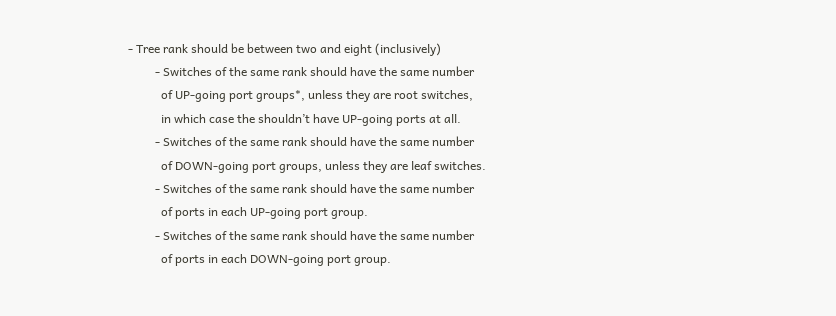- Tree rank should be between two and eight (inclusively)
         - Switches of the same rank should have the same number
           of UP-going port groups*, unless they are root switches,
           in which case the shouldn’t have UP-going ports at all.
         - Switches of the same rank should have the same number
           of DOWN-going port groups, unless they are leaf switches.
         - Switches of the same rank should have the same number
           of ports in each UP-going port group.
         - Switches of the same rank should have the same number
           of ports in each DOWN-going port group.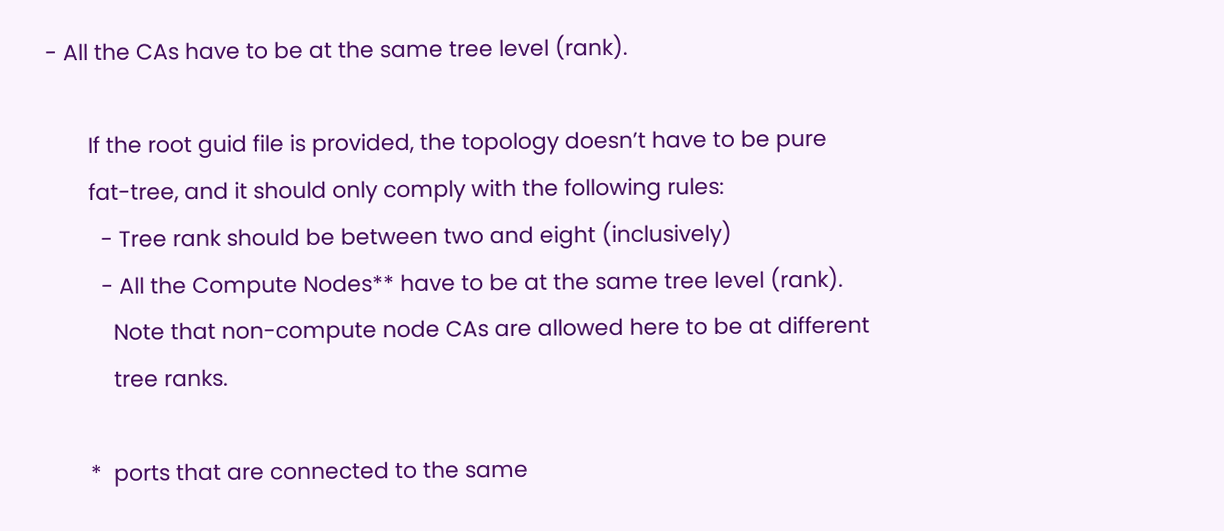- All the CAs have to be at the same tree level (rank).

       If the root guid file is provided, the topology doesn’t have to be pure
       fat-tree, and it should only comply with the following rules:
         - Tree rank should be between two and eight (inclusively)
         - All the Compute Nodes** have to be at the same tree level (rank).
           Note that non-compute node CAs are allowed here to be at different
           tree ranks.

       *  ports that are connected to the same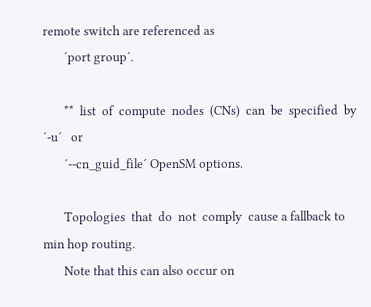remote switch are referenced as
       ´port group´.

       **  list  of  compute  nodes  (CNs)  can  be  specified  by   ´-u´   or
       ´--cn_guid_file´ OpenSM options.

       Topologies  that  do  not  comply  cause a fallback to min hop routing.
       Note that this can also occur on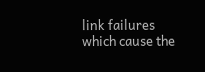link failures which cause the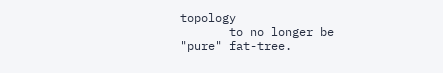topology
       to no longer be "pure" fat-tree.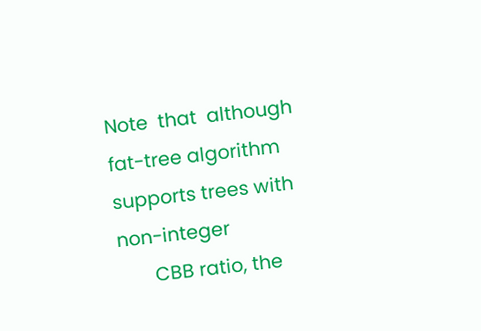Note  that  although fat-tree algorithm supports trees with non-integer
       CBB ratio, the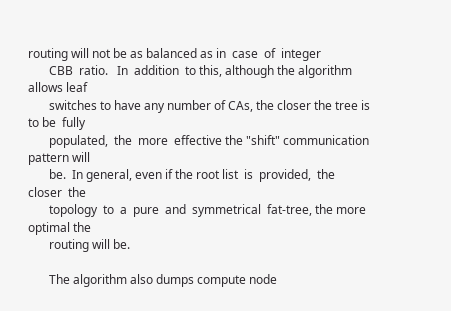routing will not be as balanced as in  case  of  integer
       CBB  ratio.   In  addition  to this, although the algorithm allows leaf
       switches to have any number of CAs, the closer the tree is to be  fully
       populated,  the  more  effective the "shift" communication pattern will
       be.  In general, even if the root list  is  provided,  the  closer  the
       topology  to  a  pure  and  symmetrical  fat-tree, the more optimal the
       routing will be.

       The algorithm also dumps compute node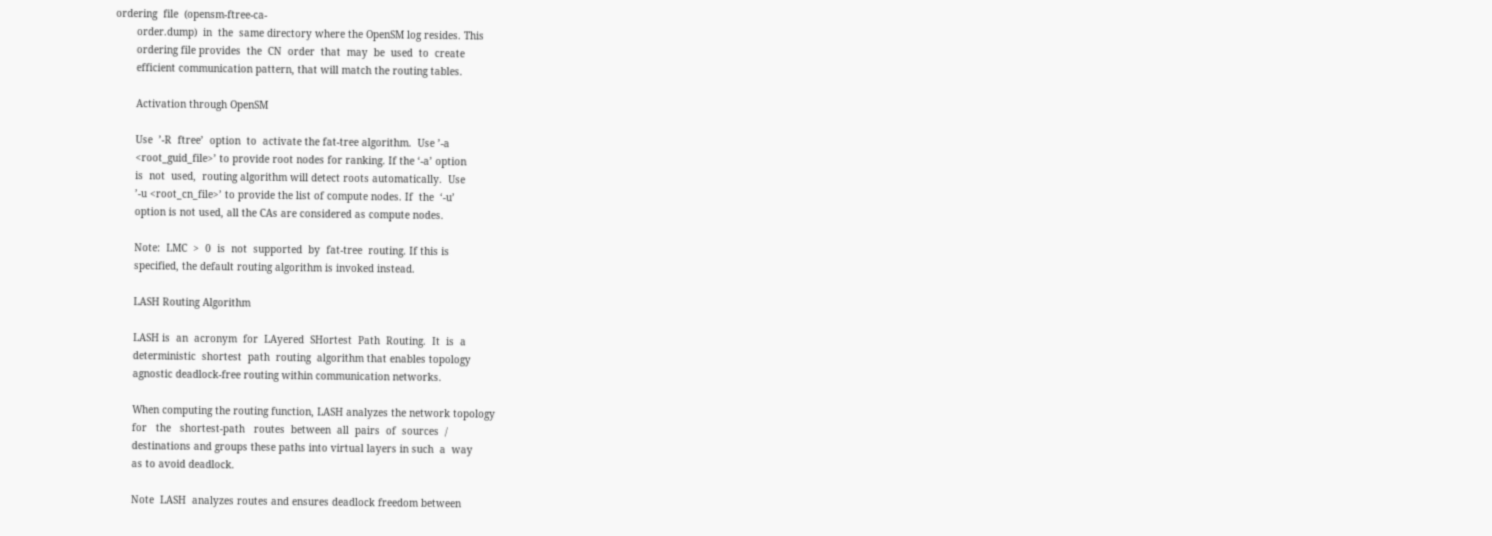ordering  file  (opensm-ftree-ca-
       order.dump)  in  the  same directory where the OpenSM log resides. This
       ordering file provides  the  CN  order  that  may  be  used  to  create
       efficient communication pattern, that will match the routing tables.

       Activation through OpenSM

       Use  ’-R  ftree’  option  to  activate the fat-tree algorithm.  Use ’-a
       <root_guid_file>’ to provide root nodes for ranking. If the ‘-a’ option
       is  not  used,  routing algorithm will detect roots automatically.  Use
       ’-u <root_cn_file>’ to provide the list of compute nodes. If  the  ‘-u’
       option is not used, all the CAs are considered as compute nodes.

       Note:  LMC  >  0  is  not  supported  by  fat-tree  routing. If this is
       specified, the default routing algorithm is invoked instead.

       LASH Routing Algorithm

       LASH is  an  acronym  for  LAyered  SHortest  Path  Routing.  It  is  a
       deterministic  shortest  path  routing  algorithm that enables topology
       agnostic deadlock-free routing within communication networks.

       When computing the routing function, LASH analyzes the network topology
       for   the   shortest-path   routes  between  all  pairs  of  sources  /
       destinations and groups these paths into virtual layers in such  a  way
       as to avoid deadlock.

       Note  LASH  analyzes routes and ensures deadlock freedom between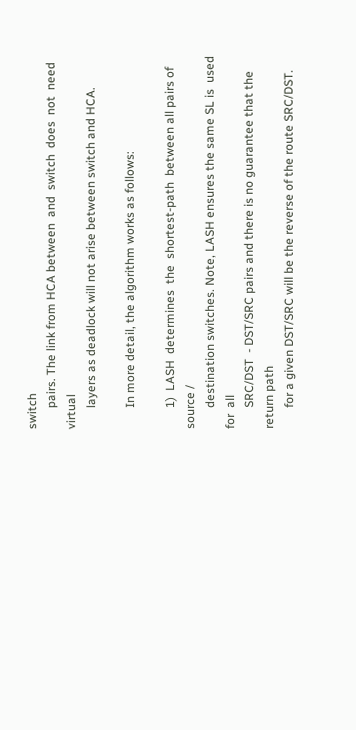switch
       pairs. The link from HCA between  and  switch  does  not  need  virtual
       layers as deadlock will not arise between switch and HCA.

       In more detail, the algorithm works as follows:

       1)  LASH  determines  the  shortest-path  between all pairs of source /
       destination switches. Note, LASH ensures the same SL is  used  for  all
       SRC/DST  - DST/SRC pairs and there is no guarantee that the return path
       for a given DST/SRC will be the reverse of the route SRC/DST.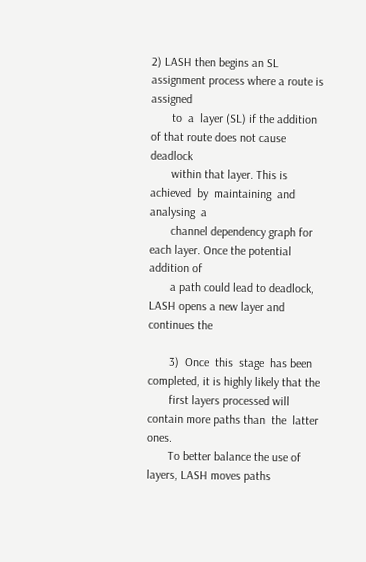2) LASH then begins an SL assignment process where a route is  assigned
       to  a  layer (SL) if the addition of that route does not cause deadlock
       within that layer. This is achieved  by  maintaining  and  analysing  a
       channel dependency graph for each layer. Once the potential addition of
       a path could lead to deadlock, LASH opens a new layer and continues the

       3)  Once  this  stage  has been completed, it is highly likely that the
       first layers processed will contain more paths than  the  latter  ones.
       To better balance the use of layers, LASH moves paths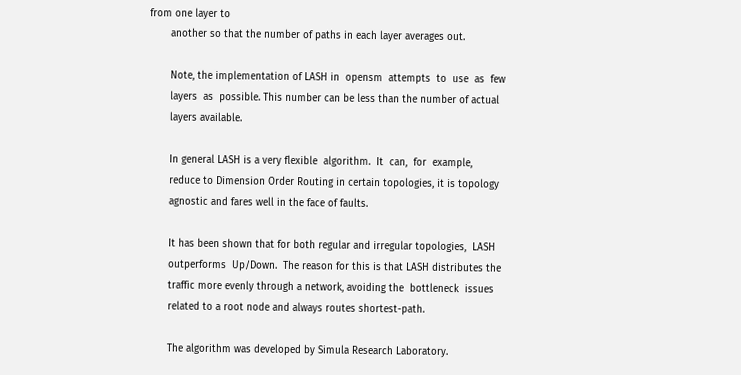from one layer to
       another so that the number of paths in each layer averages out.

       Note, the implementation of LASH in  opensm  attempts  to  use  as  few
       layers  as  possible. This number can be less than the number of actual
       layers available.

       In general LASH is a very flexible  algorithm.  It  can,  for  example,
       reduce to Dimension Order Routing in certain topologies, it is topology
       agnostic and fares well in the face of faults.

       It has been shown that for both regular and irregular topologies,  LASH
       outperforms  Up/Down.  The reason for this is that LASH distributes the
       traffic more evenly through a network, avoiding the  bottleneck  issues
       related to a root node and always routes shortest-path.

       The algorithm was developed by Simula Research Laboratory.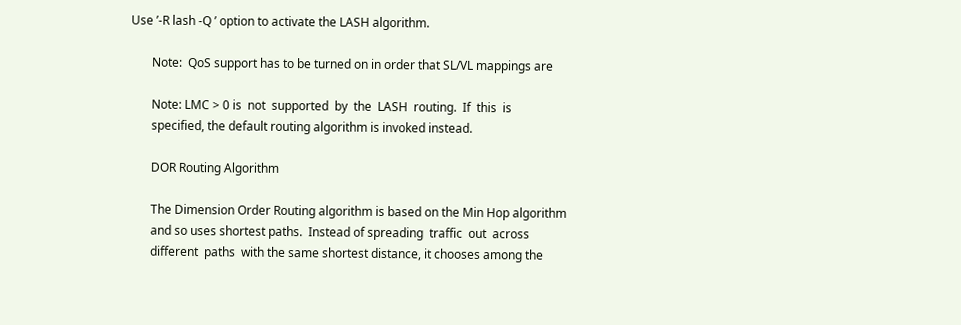Use ’-R lash -Q ’ option to activate the LASH algorithm.

       Note:  QoS support has to be turned on in order that SL/VL mappings are

       Note: LMC > 0 is  not  supported  by  the  LASH  routing.  If  this  is
       specified, the default routing algorithm is invoked instead.

       DOR Routing Algorithm

       The Dimension Order Routing algorithm is based on the Min Hop algorithm
       and so uses shortest paths.  Instead of spreading  traffic  out  across
       different  paths  with the same shortest distance, it chooses among the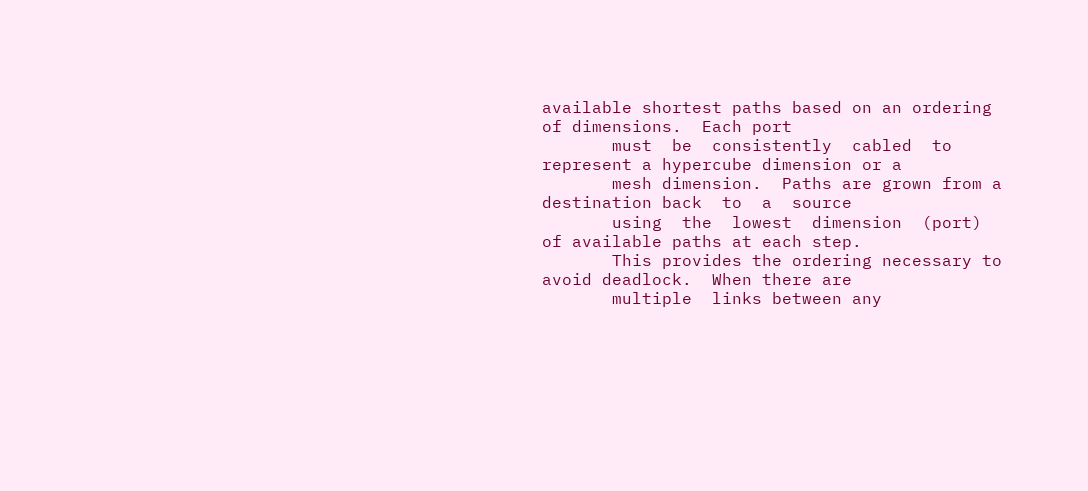available shortest paths based on an ordering of dimensions.  Each port
       must  be  consistently  cabled  to represent a hypercube dimension or a
       mesh dimension.  Paths are grown from a destination back  to  a  source
       using  the  lowest  dimension  (port)  of available paths at each step.
       This provides the ordering necessary to avoid deadlock.  When there are
       multiple  links between any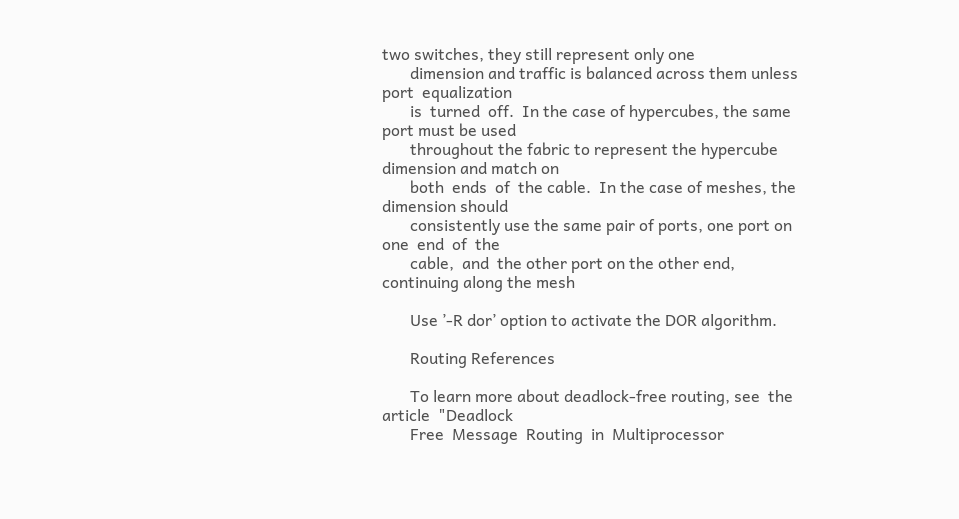two switches, they still represent only one
       dimension and traffic is balanced across them unless port  equalization
       is  turned  off.  In the case of hypercubes, the same port must be used
       throughout the fabric to represent the hypercube dimension and match on
       both  ends  of  the cable.  In the case of meshes, the dimension should
       consistently use the same pair of ports, one port on  one  end  of  the
       cable,  and  the other port on the other end, continuing along the mesh

       Use ’-R dor’ option to activate the DOR algorithm.

       Routing References

       To learn more about deadlock-free routing, see  the  article  "Deadlock
       Free  Message  Routing  in  Multiprocessor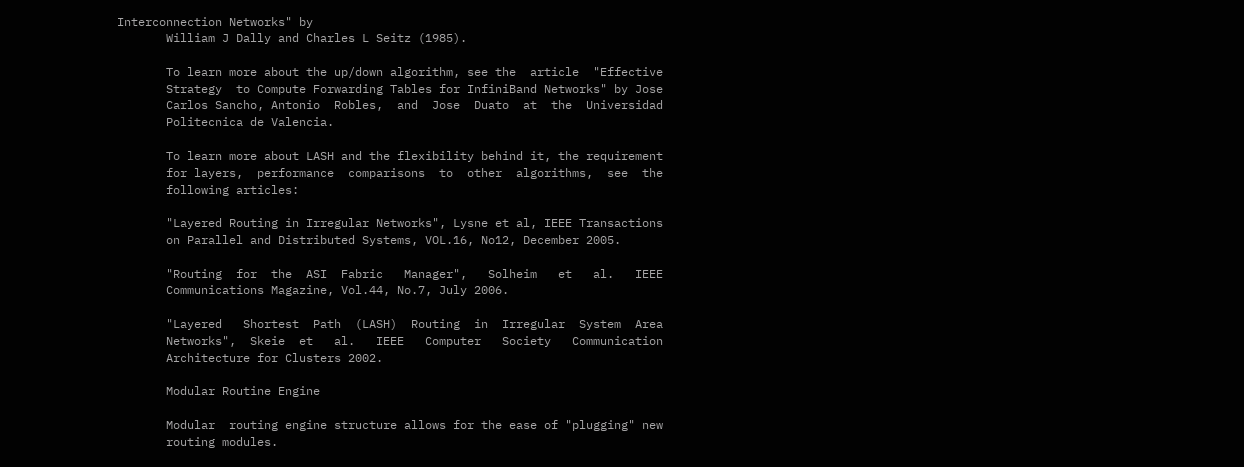Interconnection Networks" by
       William J Dally and Charles L Seitz (1985).

       To learn more about the up/down algorithm, see the  article  "Effective
       Strategy  to Compute Forwarding Tables for InfiniBand Networks" by Jose
       Carlos Sancho, Antonio  Robles,  and  Jose  Duato  at  the  Universidad
       Politecnica de Valencia.

       To learn more about LASH and the flexibility behind it, the requirement
       for layers,  performance  comparisons  to  other  algorithms,  see  the
       following articles:

       "Layered Routing in Irregular Networks", Lysne et al, IEEE Transactions
       on Parallel and Distributed Systems, VOL.16, No12, December 2005.

       "Routing  for  the  ASI  Fabric   Manager",   Solheim   et   al.   IEEE
       Communications Magazine, Vol.44, No.7, July 2006.

       "Layered   Shortest  Path  (LASH)  Routing  in  Irregular  System  Area
       Networks",  Skeie  et   al.   IEEE   Computer   Society   Communication
       Architecture for Clusters 2002.

       Modular Routine Engine

       Modular  routing engine structure allows for the ease of "plugging" new
       routing modules.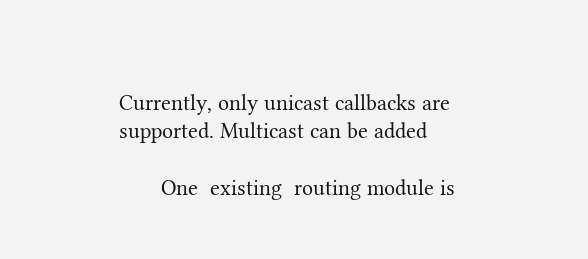Currently, only unicast callbacks are supported. Multicast can be added

       One  existing  routing module is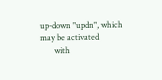up-down "updn", which may be activated
       with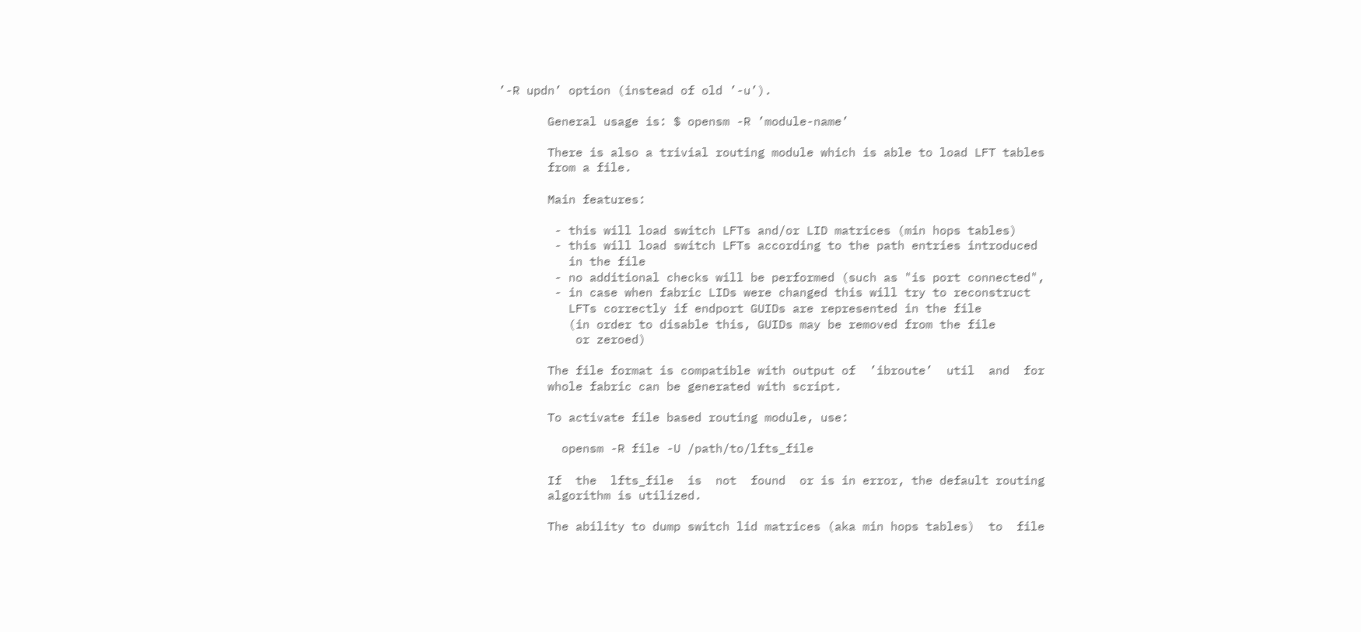’-R updn’ option (instead of old ’-u’).

       General usage is: $ opensm -R ’module-name’

       There is also a trivial routing module which is able to load LFT tables
       from a file.

       Main features:

        - this will load switch LFTs and/or LID matrices (min hops tables)
        - this will load switch LFTs according to the path entries introduced
          in the file
        - no additional checks will be performed (such as "is port connected",
        - in case when fabric LIDs were changed this will try to reconstruct
          LFTs correctly if endport GUIDs are represented in the file
          (in order to disable this, GUIDs may be removed from the file
           or zeroed)

       The file format is compatible with output of  ’ibroute’  util  and  for
       whole fabric can be generated with script.

       To activate file based routing module, use:

         opensm -R file -U /path/to/lfts_file

       If  the  lfts_file  is  not  found  or is in error, the default routing
       algorithm is utilized.

       The ability to dump switch lid matrices (aka min hops tables)  to  file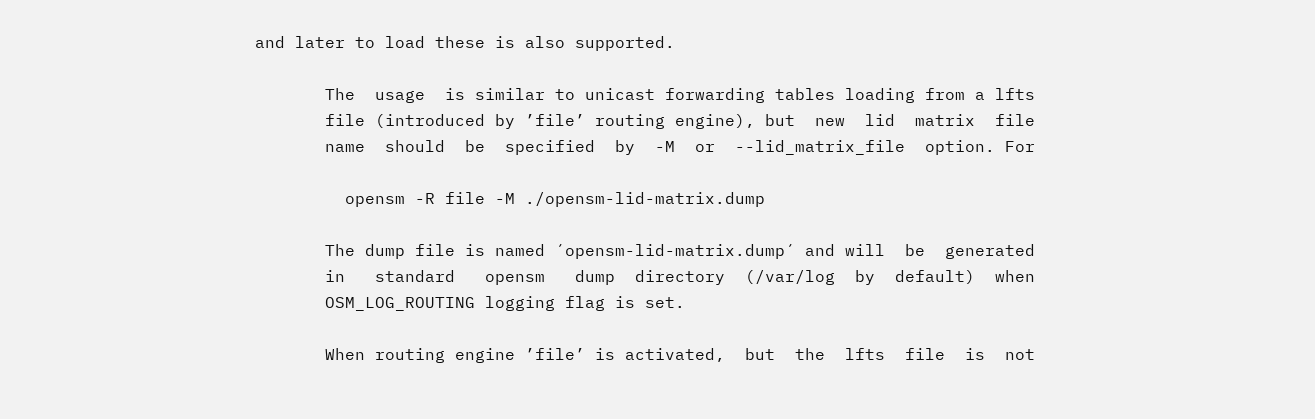and later to load these is also supported.

       The  usage  is similar to unicast forwarding tables loading from a lfts
       file (introduced by ’file’ routing engine), but  new  lid  matrix  file
       name  should  be  specified  by  -M  or  --lid_matrix_file  option. For

         opensm -R file -M ./opensm-lid-matrix.dump

       The dump file is named ´opensm-lid-matrix.dump´ and will  be  generated
       in   standard   opensm   dump  directory  (/var/log  by  default)  when
       OSM_LOG_ROUTING logging flag is set.

       When routing engine ’file’ is activated,  but  the  lfts  file  is  not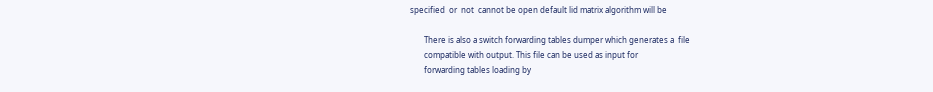specified  or  not  cannot be open default lid matrix algorithm will be

       There is also a switch forwarding tables dumper which generates a  file
       compatible with output. This file can be used as input for
       forwarding tables loading by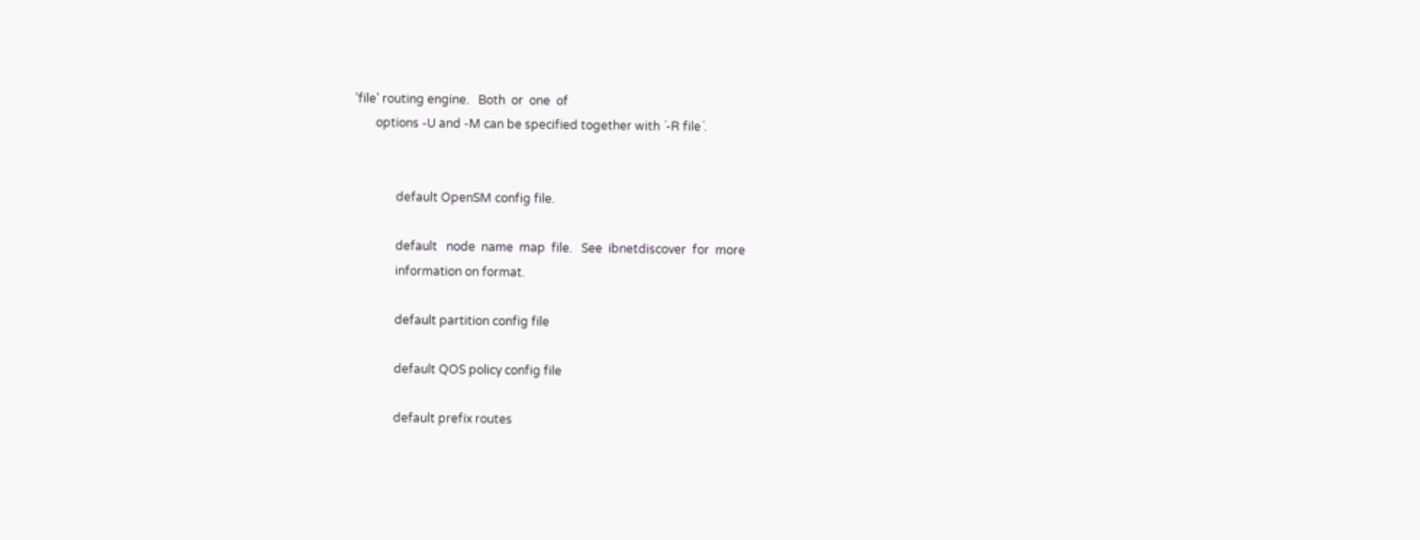’file’ routing engine.   Both  or  one  of
       options -U and -M can be specified together with ´-R file´.


              default OpenSM config file.

              default   node  name  map  file.   See  ibnetdiscover  for  more
              information on format.

              default partition config file

              default QOS policy config file

              default prefix routes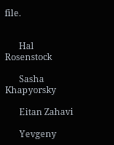file.


       Hal Rosenstock

       Sasha Khapyorsky

       Eitan Zahavi

       Yevgeny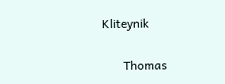Kliteynik

       Thomas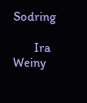Sodring

       Ira Weiny